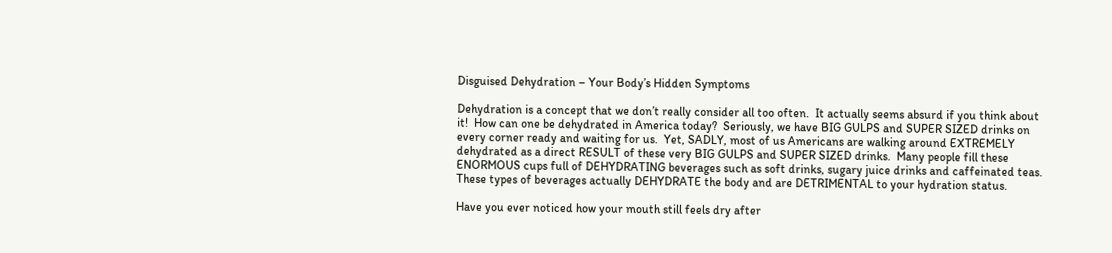Disguised Dehydration – Your Body’s Hidden Symptoms

Dehydration is a concept that we don’t really consider all too often.  It actually seems absurd if you think about it!  How can one be dehydrated in America today?  Seriously, we have BIG GULPS and SUPER SIZED drinks on every corner ready and waiting for us.  Yet, SADLY, most of us Americans are walking around EXTREMELY dehydrated as a direct RESULT of these very BIG GULPS and SUPER SIZED drinks.  Many people fill these ENORMOUS cups full of DEHYDRATING beverages such as soft drinks, sugary juice drinks and caffeinated teas.  These types of beverages actually DEHYDRATE the body and are DETRIMENTAL to your hydration status.

Have you ever noticed how your mouth still feels dry after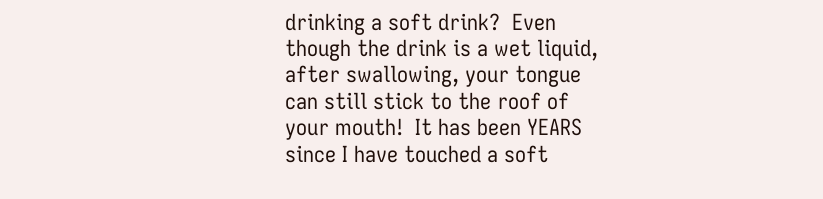drinking a soft drink?  Even though the drink is a wet liquid, after swallowing, your tongue can still stick to the roof of your mouth!  It has been YEARS since I have touched a soft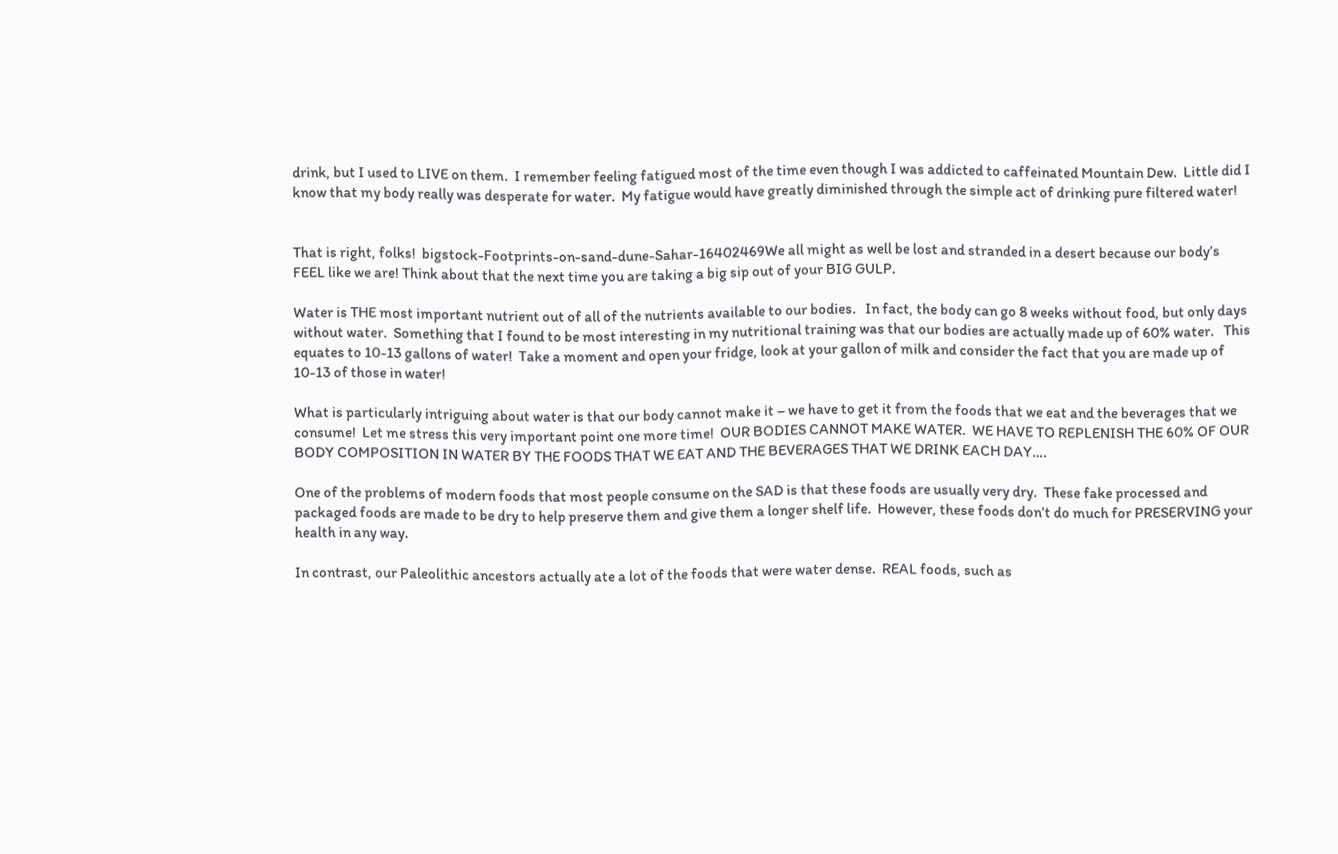drink, but I used to LIVE on them.  I remember feeling fatigued most of the time even though I was addicted to caffeinated Mountain Dew.  Little did I know that my body really was desperate for water.  My fatigue would have greatly diminished through the simple act of drinking pure filtered water!


That is right, folks!  bigstock-Footprints-on-sand-dune-Sahar-16402469We all might as well be lost and stranded in a desert because our body’s FEEL like we are! Think about that the next time you are taking a big sip out of your BIG GULP.

Water is THE most important nutrient out of all of the nutrients available to our bodies.   In fact, the body can go 8 weeks without food, but only days without water.  Something that I found to be most interesting in my nutritional training was that our bodies are actually made up of 60% water.   This equates to 10-13 gallons of water!  Take a moment and open your fridge, look at your gallon of milk and consider the fact that you are made up of 10-13 of those in water!

What is particularly intriguing about water is that our body cannot make it – we have to get it from the foods that we eat and the beverages that we consume!  Let me stress this very important point one more time!  OUR BODIES CANNOT MAKE WATER.  WE HAVE TO REPLENISH THE 60% OF OUR BODY COMPOSITION IN WATER BY THE FOODS THAT WE EAT AND THE BEVERAGES THAT WE DRINK EACH DAY….

One of the problems of modern foods that most people consume on the SAD is that these foods are usually very dry.  These fake processed and packaged foods are made to be dry to help preserve them and give them a longer shelf life.  However, these foods don’t do much for PRESERVING your health in any way.

In contrast, our Paleolithic ancestors actually ate a lot of the foods that were water dense.  REAL foods, such as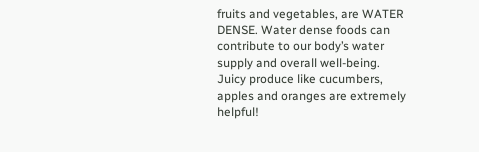fruits and vegetables, are WATER DENSE. Water dense foods can contribute to our body’s water supply and overall well-being.   Juicy produce like cucumbers, apples and oranges are extremely helpful!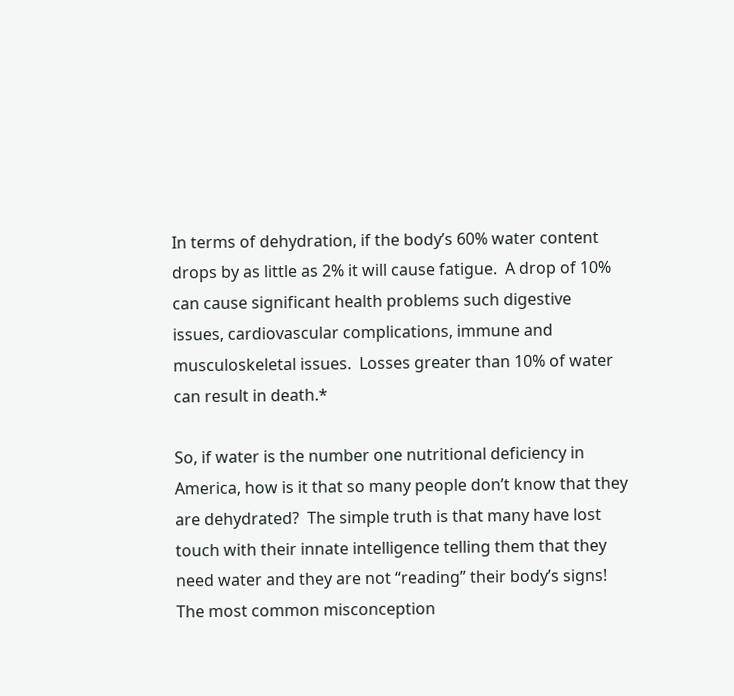In terms of dehydration, if the body’s 60% water content drops by as little as 2% it will cause fatigue.  A drop of 10% can cause significant health problems such digestive issues, cardiovascular complications, immune and musculoskeletal issues.  Losses greater than 10% of water can result in death.*

So, if water is the number one nutritional deficiency in America, how is it that so many people don’t know that they are dehydrated?  The simple truth is that many have lost touch with their innate intelligence telling them that they need water and they are not “reading” their body’s signs!  The most common misconception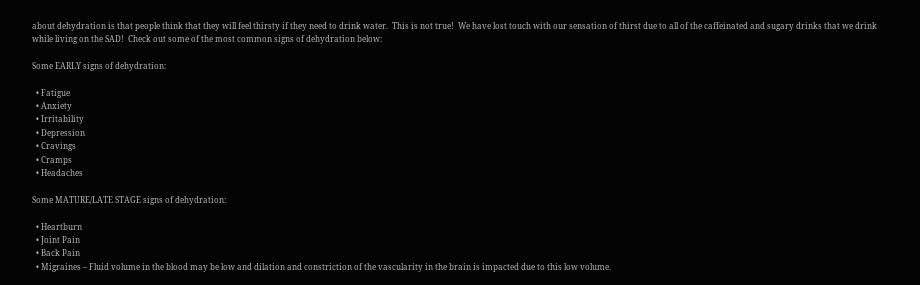about dehydration is that people think that they will feel thirsty if they need to drink water.  This is not true!  We have lost touch with our sensation of thirst due to all of the caffeinated and sugary drinks that we drink while living on the SAD!  Check out some of the most common signs of dehydration below:

Some EARLY signs of dehydration:

  • Fatigue
  • Anxiety
  • Irritability
  • Depression
  • Cravings
  • Cramps
  • Headaches

Some MATURE/LATE STAGE signs of dehydration:

  • Heartburn
  • Joint Pain
  • Back Pain
  • Migraines – Fluid volume in the blood may be low and dilation and constriction of the vascularity in the brain is impacted due to this low volume.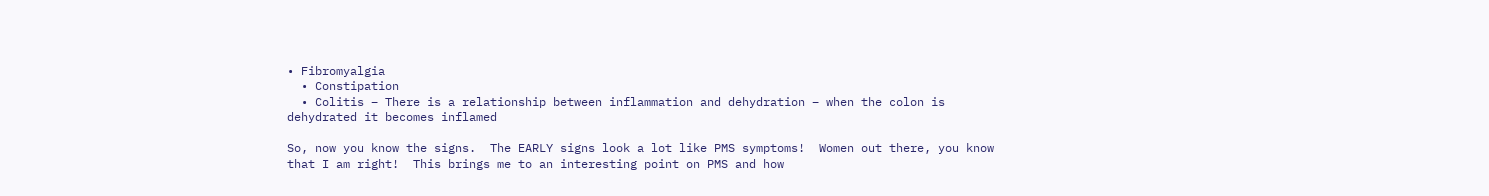• Fibromyalgia
  • Constipation
  • Colitis – There is a relationship between inflammation and dehydration – when the colon is dehydrated it becomes inflamed

So, now you know the signs.  The EARLY signs look a lot like PMS symptoms!  Women out there, you know that I am right!  This brings me to an interesting point on PMS and how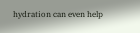hydration can even help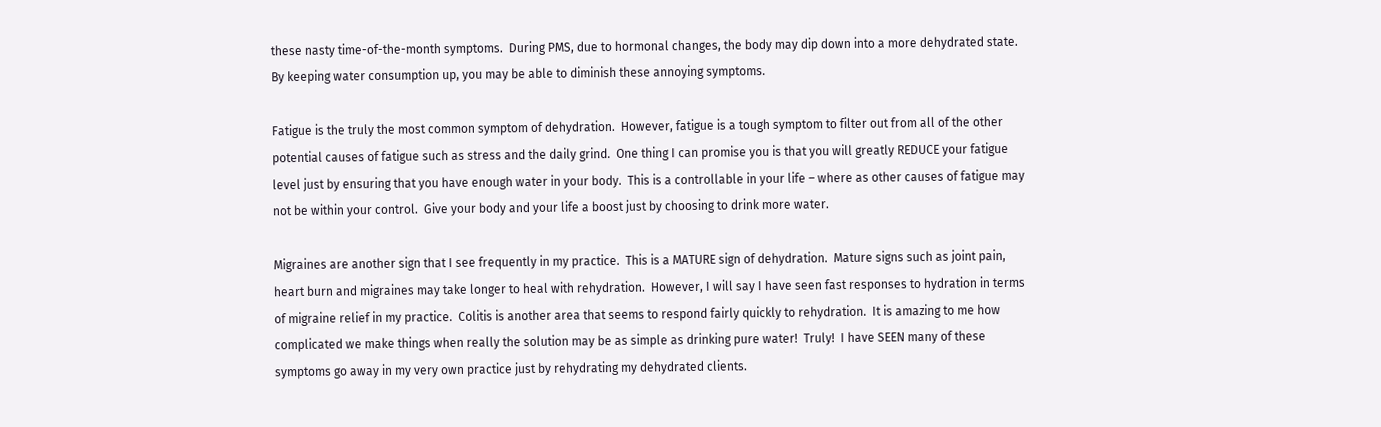these nasty time-of-the-month symptoms.  During PMS, due to hormonal changes, the body may dip down into a more dehydrated state.  By keeping water consumption up, you may be able to diminish these annoying symptoms.

Fatigue is the truly the most common symptom of dehydration.  However, fatigue is a tough symptom to filter out from all of the other potential causes of fatigue such as stress and the daily grind.  One thing I can promise you is that you will greatly REDUCE your fatigue level just by ensuring that you have enough water in your body.  This is a controllable in your life – where as other causes of fatigue may not be within your control.  Give your body and your life a boost just by choosing to drink more water.

Migraines are another sign that I see frequently in my practice.  This is a MATURE sign of dehydration.  Mature signs such as joint pain, heart burn and migraines may take longer to heal with rehydration.  However, I will say I have seen fast responses to hydration in terms of migraine relief in my practice.  Colitis is another area that seems to respond fairly quickly to rehydration.  It is amazing to me how complicated we make things when really the solution may be as simple as drinking pure water!  Truly!  I have SEEN many of these symptoms go away in my very own practice just by rehydrating my dehydrated clients.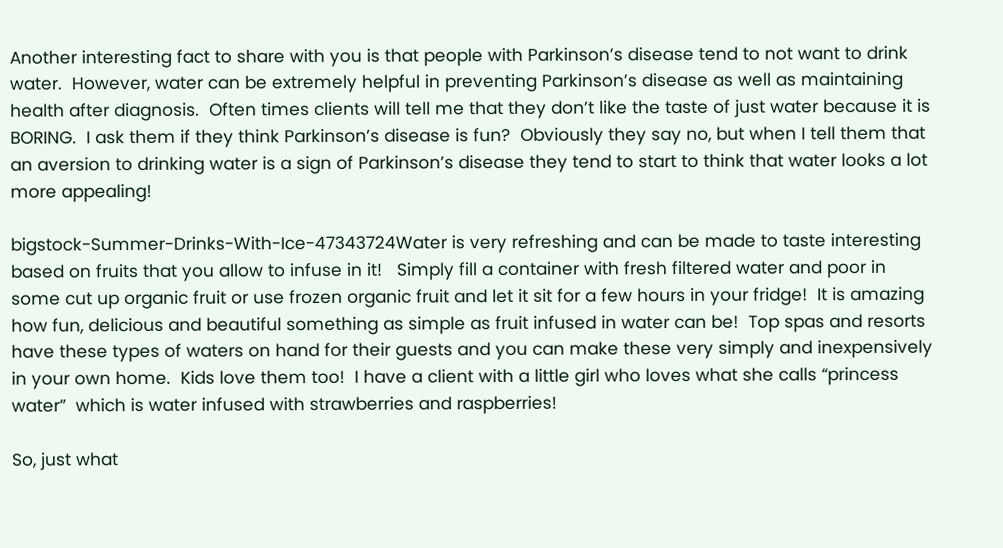Another interesting fact to share with you is that people with Parkinson’s disease tend to not want to drink water.  However, water can be extremely helpful in preventing Parkinson’s disease as well as maintaining health after diagnosis.  Often times clients will tell me that they don’t like the taste of just water because it is BORING.  I ask them if they think Parkinson’s disease is fun?  Obviously they say no, but when I tell them that an aversion to drinking water is a sign of Parkinson’s disease they tend to start to think that water looks a lot more appealing!

bigstock-Summer-Drinks-With-Ice-47343724Water is very refreshing and can be made to taste interesting based on fruits that you allow to infuse in it!   Simply fill a container with fresh filtered water and poor in some cut up organic fruit or use frozen organic fruit and let it sit for a few hours in your fridge!  It is amazing how fun, delicious and beautiful something as simple as fruit infused in water can be!  Top spas and resorts have these types of waters on hand for their guests and you can make these very simply and inexpensively in your own home.  Kids love them too!  I have a client with a little girl who loves what she calls “princess water”  which is water infused with strawberries and raspberries!

So, just what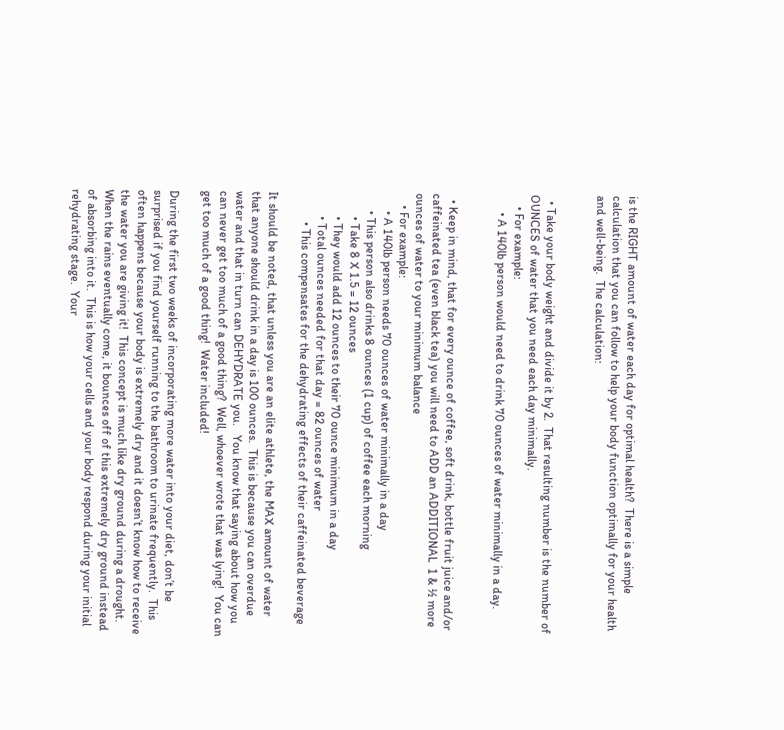is the RIGHT amount of water each day for optimal health?  There is a simple calculation that you can follow to help your body function optimally for your health and well-being.  The calculation:


  • Take your body weight and divide it by 2.  That resulting number is the number of OUNCES of water that you need each day minimally.
    • For example:
      • A 140lb person would need to drink 70 ounces of water minimally in a day.


  • Keep in mind, that for every ounce of coffee, soft drink, bottle fruit juice and/or caffeinated tea (even black tea) you will need to ADD an ADDITIONAL  1 & ½ more ounces of water to your minimum balance
    • For example:
      • A 140lb person needs 70 ounces of water minimally in a day
      • This person also drinks 8 ounces (1 cup) of coffee each morning
        • Take 8 X 1.5 = 12 ounces
        • They would add 12 ounces to their 70 ounce minimum in a day
        • Total ounces needed for that day = 82 ounces of water
          • This compensates for the dehydrating effects of their caffeinated beverage

It should be noted, that unless you are an elite athlete, the MAX amount of water that anyone should drink in a day is 100 ounces.  This is because you can overdue water and that in turn can DEHYDRATE you.   You know that saying about how you can never get too much of a good thing?  Well, whoever wrote that was lying!  You can get too much of a good thing!  Water included!

During the first two weeks of incorporating more water into your diet, don’t be surprised if you find yourself running to the bathroom to urinate frequently.  This often happens because your body is extremely dry and it doesn’t know how to receive the water you are giving it!  This concept is much like dry ground during a drought.  When the rains eventually come, it bounces off of this extremely dry ground instead of absorbing into it.  This is how your cells and your body respond during your initial rehydrating stage.  Your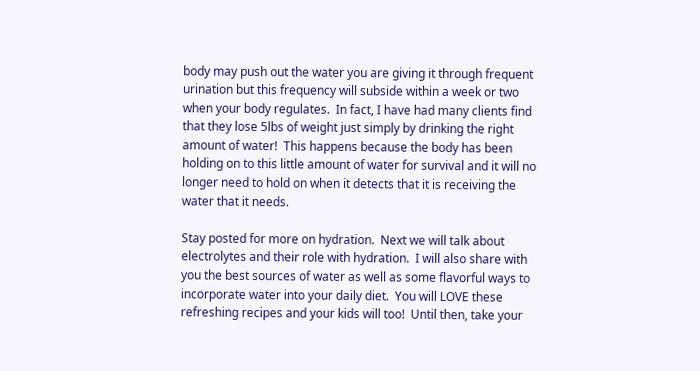body may push out the water you are giving it through frequent urination but this frequency will subside within a week or two when your body regulates.  In fact, I have had many clients find that they lose 5lbs of weight just simply by drinking the right amount of water!  This happens because the body has been holding on to this little amount of water for survival and it will no longer need to hold on when it detects that it is receiving the water that it needs.

Stay posted for more on hydration.  Next we will talk about electrolytes and their role with hydration.  I will also share with you the best sources of water as well as some flavorful ways to incorporate water into your daily diet.  You will LOVE these refreshing recipes and your kids will too!  Until then, take your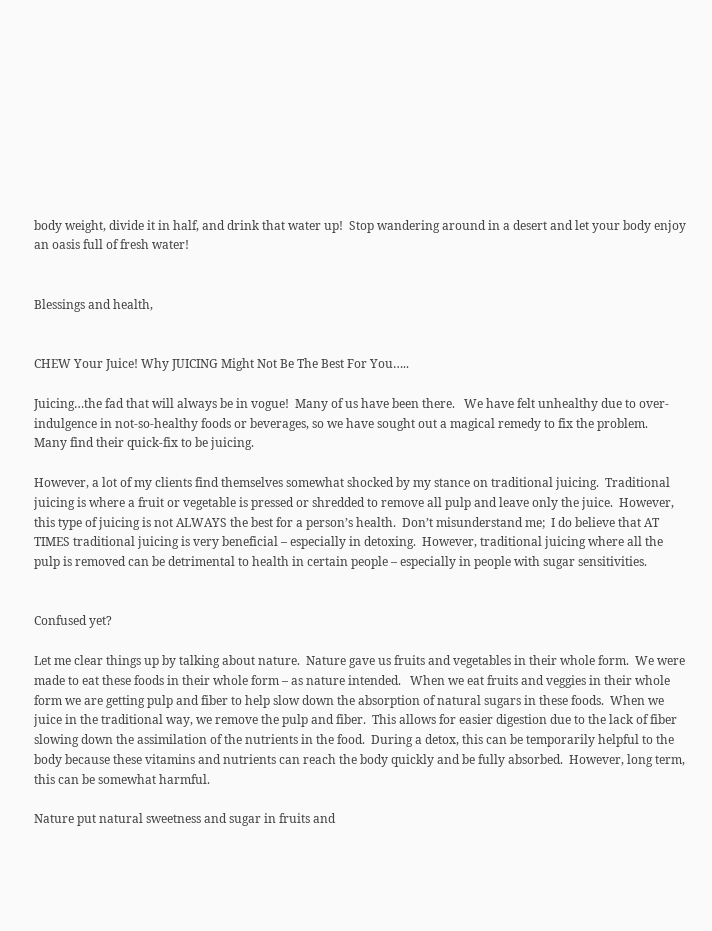body weight, divide it in half, and drink that water up!  Stop wandering around in a desert and let your body enjoy an oasis full of fresh water!


Blessings and health,


CHEW Your Juice! Why JUICING Might Not Be The Best For You…..

Juicing…the fad that will always be in vogue!  Many of us have been there.   We have felt unhealthy due to over-indulgence in not-so-healthy foods or beverages, so we have sought out a magical remedy to fix the problem.  Many find their quick-fix to be juicing.

However, a lot of my clients find themselves somewhat shocked by my stance on traditional juicing.  Traditional juicing is where a fruit or vegetable is pressed or shredded to remove all pulp and leave only the juice.  However, this type of juicing is not ALWAYS the best for a person’s health.  Don’t misunderstand me;  I do believe that AT TIMES traditional juicing is very beneficial – especially in detoxing.  However, traditional juicing where all the pulp is removed can be detrimental to health in certain people – especially in people with sugar sensitivities.


Confused yet?

Let me clear things up by talking about nature.  Nature gave us fruits and vegetables in their whole form.  We were made to eat these foods in their whole form – as nature intended.   When we eat fruits and veggies in their whole form we are getting pulp and fiber to help slow down the absorption of natural sugars in these foods.  When we juice in the traditional way, we remove the pulp and fiber.  This allows for easier digestion due to the lack of fiber slowing down the assimilation of the nutrients in the food.  During a detox, this can be temporarily helpful to the body because these vitamins and nutrients can reach the body quickly and be fully absorbed.  However, long term, this can be somewhat harmful.

Nature put natural sweetness and sugar in fruits and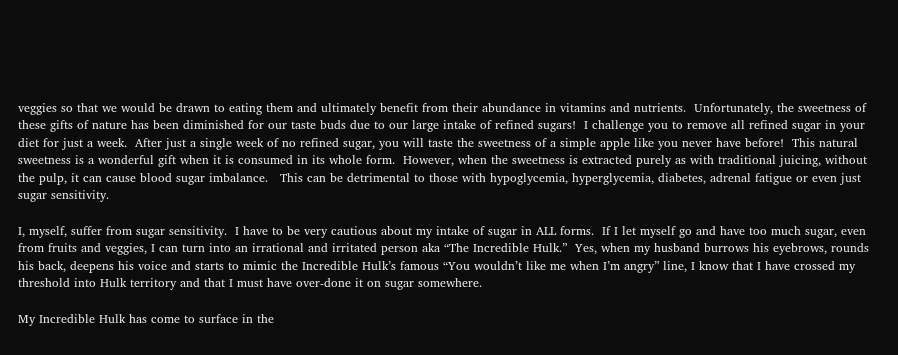veggies so that we would be drawn to eating them and ultimately benefit from their abundance in vitamins and nutrients.  Unfortunately, the sweetness of these gifts of nature has been diminished for our taste buds due to our large intake of refined sugars!  I challenge you to remove all refined sugar in your diet for just a week.  After just a single week of no refined sugar, you will taste the sweetness of a simple apple like you never have before!  This natural sweetness is a wonderful gift when it is consumed in its whole form.  However, when the sweetness is extracted purely as with traditional juicing, without the pulp, it can cause blood sugar imbalance.   This can be detrimental to those with hypoglycemia, hyperglycemia, diabetes, adrenal fatigue or even just sugar sensitivity.

I, myself, suffer from sugar sensitivity.  I have to be very cautious about my intake of sugar in ALL forms.  If I let myself go and have too much sugar, even from fruits and veggies, I can turn into an irrational and irritated person aka “The Incredible Hulk.”  Yes, when my husband burrows his eyebrows, rounds his back, deepens his voice and starts to mimic the Incredible Hulk’s famous “You wouldn’t like me when I’m angry” line, I know that I have crossed my threshold into Hulk territory and that I must have over-done it on sugar somewhere.

My Incredible Hulk has come to surface in the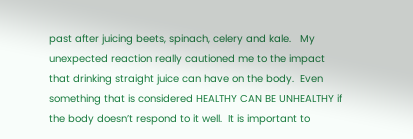past after juicing beets, spinach, celery and kale.   My unexpected reaction really cautioned me to the impact that drinking straight juice can have on the body.  Even something that is considered HEALTHY CAN BE UNHEALTHY if the body doesn’t respond to it well.  It is important to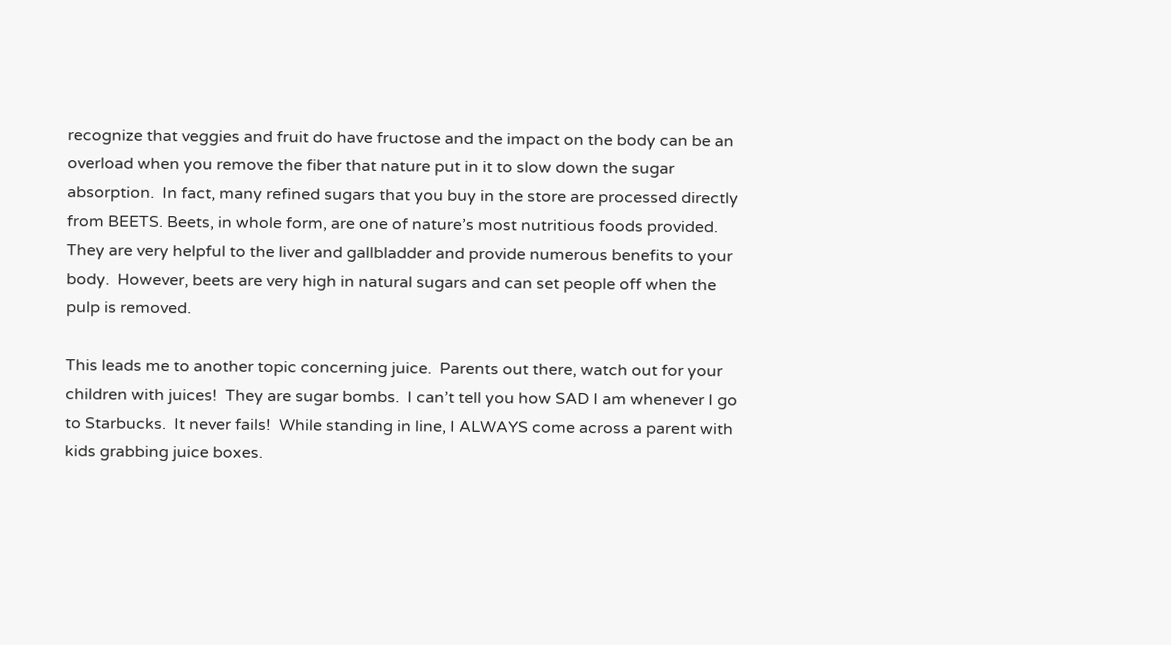recognize that veggies and fruit do have fructose and the impact on the body can be an overload when you remove the fiber that nature put in it to slow down the sugar absorption.  In fact, many refined sugars that you buy in the store are processed directly from BEETS. Beets, in whole form, are one of nature’s most nutritious foods provided.  They are very helpful to the liver and gallbladder and provide numerous benefits to your body.  However, beets are very high in natural sugars and can set people off when the pulp is removed.

This leads me to another topic concerning juice.  Parents out there, watch out for your children with juices!  They are sugar bombs.  I can’t tell you how SAD I am whenever I go to Starbucks.  It never fails!  While standing in line, I ALWAYS come across a parent with kids grabbing juice boxes.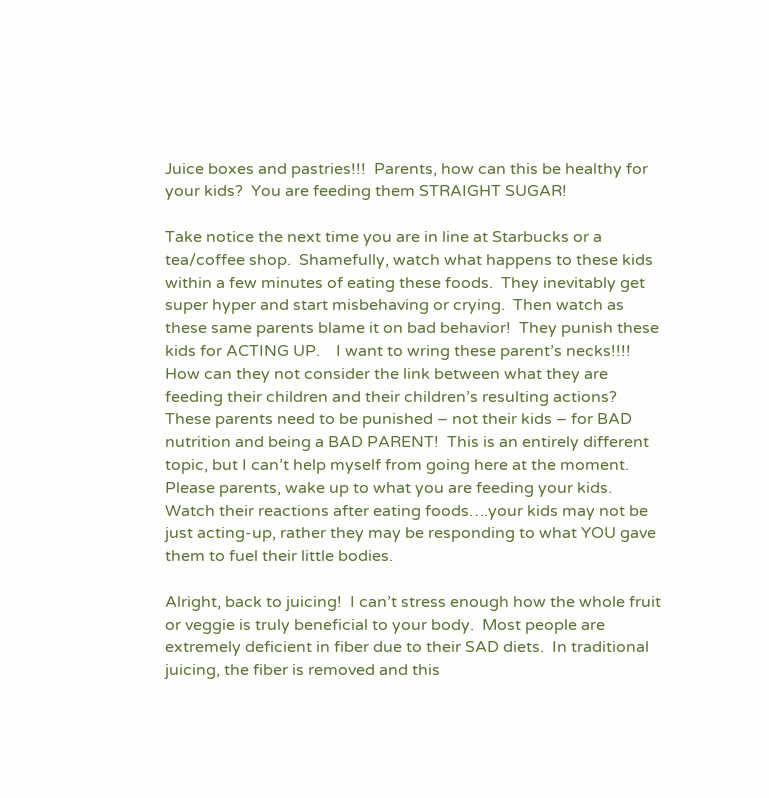Juice boxes and pastries!!!  Parents, how can this be healthy for your kids?  You are feeding them STRAIGHT SUGAR!

Take notice the next time you are in line at Starbucks or a tea/coffee shop.  Shamefully, watch what happens to these kids within a few minutes of eating these foods.  They inevitably get super hyper and start misbehaving or crying.  Then watch as these same parents blame it on bad behavior!  They punish these kids for ACTING UP.    I want to wring these parent’s necks!!!!  How can they not consider the link between what they are feeding their children and their children’s resulting actions?  These parents need to be punished – not their kids – for BAD nutrition and being a BAD PARENT!  This is an entirely different topic, but I can’t help myself from going here at the moment.  Please parents, wake up to what you are feeding your kids.  Watch their reactions after eating foods….your kids may not be just acting-up, rather they may be responding to what YOU gave them to fuel their little bodies.

Alright, back to juicing!  I can’t stress enough how the whole fruit or veggie is truly beneficial to your body.  Most people are extremely deficient in fiber due to their SAD diets.  In traditional juicing, the fiber is removed and this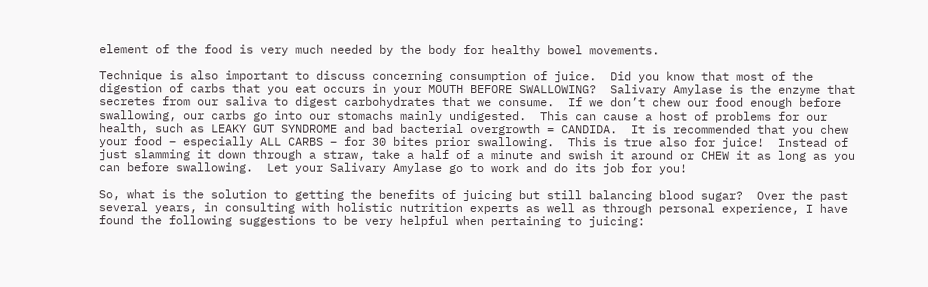element of the food is very much needed by the body for healthy bowel movements.

Technique is also important to discuss concerning consumption of juice.  Did you know that most of the digestion of carbs that you eat occurs in your MOUTH BEFORE SWALLOWING?  Salivary Amylase is the enzyme that secretes from our saliva to digest carbohydrates that we consume.  If we don’t chew our food enough before swallowing, our carbs go into our stomachs mainly undigested.  This can cause a host of problems for our health, such as LEAKY GUT SYNDROME and bad bacterial overgrowth = CANDIDA.  It is recommended that you chew your food – especially ALL CARBS – for 30 bites prior swallowing.  This is true also for juice!  Instead of just slamming it down through a straw, take a half of a minute and swish it around or CHEW it as long as you can before swallowing.  Let your Salivary Amylase go to work and do its job for you!

So, what is the solution to getting the benefits of juicing but still balancing blood sugar?  Over the past several years, in consulting with holistic nutrition experts as well as through personal experience, I have found the following suggestions to be very helpful when pertaining to juicing: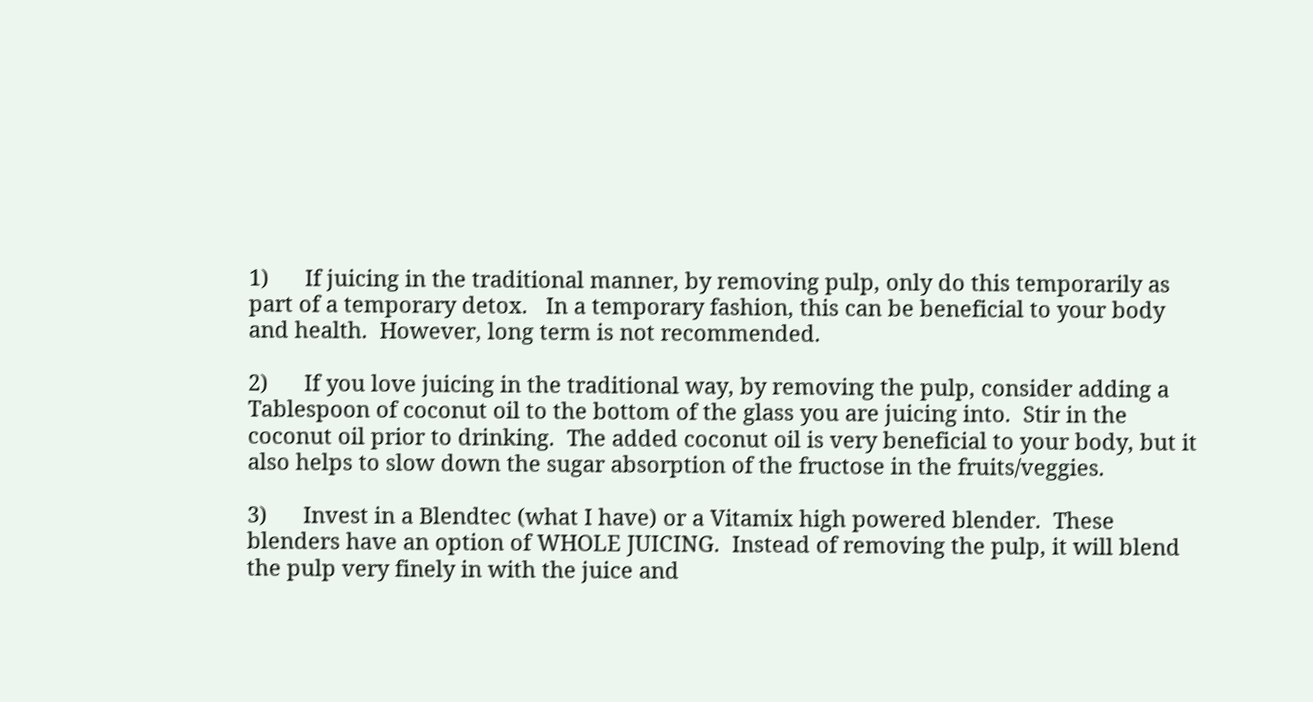1)      If juicing in the traditional manner, by removing pulp, only do this temporarily as part of a temporary detox.   In a temporary fashion, this can be beneficial to your body and health.  However, long term is not recommended.

2)      If you love juicing in the traditional way, by removing the pulp, consider adding a Tablespoon of coconut oil to the bottom of the glass you are juicing into.  Stir in the coconut oil prior to drinking.  The added coconut oil is very beneficial to your body, but it also helps to slow down the sugar absorption of the fructose in the fruits/veggies.

3)      Invest in a Blendtec (what I have) or a Vitamix high powered blender.  These blenders have an option of WHOLE JUICING.  Instead of removing the pulp, it will blend the pulp very finely in with the juice and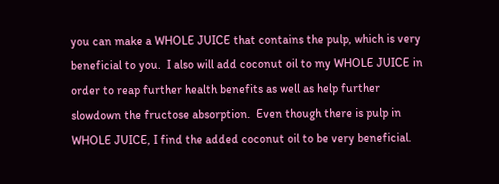you can make a WHOLE JUICE that contains the pulp, which is very beneficial to you.  I also will add coconut oil to my WHOLE JUICE in order to reap further health benefits as well as help further slowdown the fructose absorption.  Even though there is pulp in WHOLE JUICE, I find the added coconut oil to be very beneficial.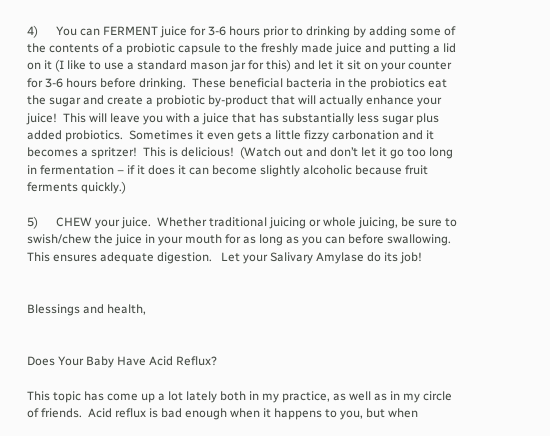4)      You can FERMENT juice for 3-6 hours prior to drinking by adding some of the contents of a probiotic capsule to the freshly made juice and putting a lid on it (I like to use a standard mason jar for this) and let it sit on your counter for 3-6 hours before drinking.  These beneficial bacteria in the probiotics eat the sugar and create a probiotic by-product that will actually enhance your juice!  This will leave you with a juice that has substantially less sugar plus added probiotics.  Sometimes it even gets a little fizzy carbonation and it becomes a spritzer!  This is delicious!  (Watch out and don’t let it go too long in fermentation – if it does it can become slightly alcoholic because fruit ferments quickly.)

5)      CHEW your juice.  Whether traditional juicing or whole juicing, be sure to swish/chew the juice in your mouth for as long as you can before swallowing.  This ensures adequate digestion.   Let your Salivary Amylase do its job!


Blessings and health,


Does Your Baby Have Acid Reflux?

This topic has come up a lot lately both in my practice, as well as in my circle of friends.  Acid reflux is bad enough when it happens to you, but when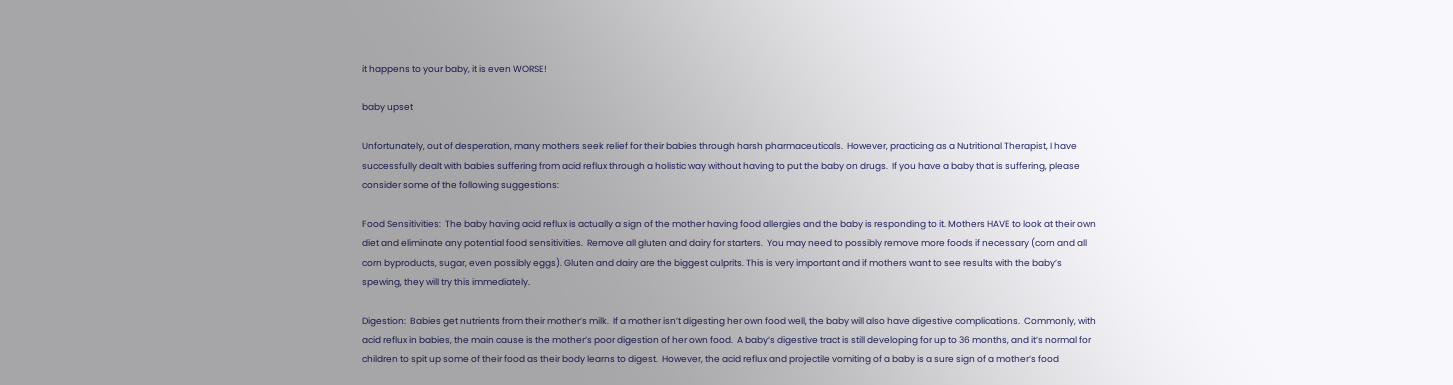it happens to your baby, it is even WORSE!

baby upset

Unfortunately, out of desperation, many mothers seek relief for their babies through harsh pharmaceuticals.  However, practicing as a Nutritional Therapist, I have successfully dealt with babies suffering from acid reflux through a holistic way without having to put the baby on drugs.  If you have a baby that is suffering, please consider some of the following suggestions:

Food Sensitivities:  The baby having acid reflux is actually a sign of the mother having food allergies and the baby is responding to it. Mothers HAVE to look at their own diet and eliminate any potential food sensitivities.  Remove all gluten and dairy for starters.  You may need to possibly remove more foods if necessary (corn and all corn byproducts, sugar, even possibly eggs). Gluten and dairy are the biggest culprits. This is very important and if mothers want to see results with the baby’s spewing, they will try this immediately.

Digestion:  Babies get nutrients from their mother’s milk.  If a mother isn’t digesting her own food well, the baby will also have digestive complications.  Commonly, with acid reflux in babies, the main cause is the mother’s poor digestion of her own food.  A baby’s digestive tract is still developing for up to 36 months, and it’s normal for children to spit up some of their food as their body learns to digest.  However, the acid reflux and projectile vomiting of a baby is a sure sign of a mother’s food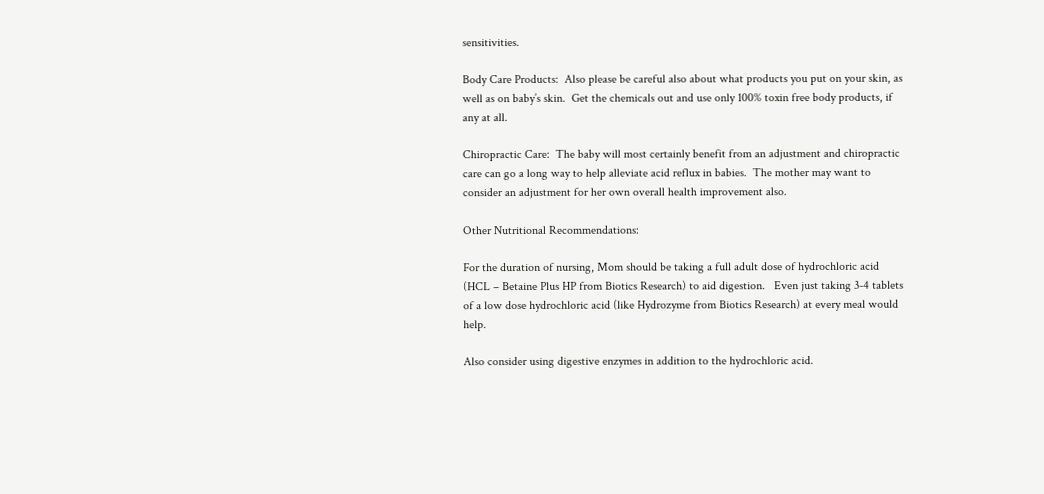sensitivities.

Body Care Products:  Also please be careful also about what products you put on your skin, as well as on baby’s skin.  Get the chemicals out and use only 100% toxin free body products, if any at all.

Chiropractic Care:  The baby will most certainly benefit from an adjustment and chiropractic care can go a long way to help alleviate acid reflux in babies.  The mother may want to consider an adjustment for her own overall health improvement also.

Other Nutritional Recommendations:

For the duration of nursing, Mom should be taking a full adult dose of hydrochloric acid (HCL – Betaine Plus HP from Biotics Research) to aid digestion.   Even just taking 3-4 tablets of a low dose hydrochloric acid (like Hydrozyme from Biotics Research) at every meal would help.

Also consider using digestive enzymes in addition to the hydrochloric acid.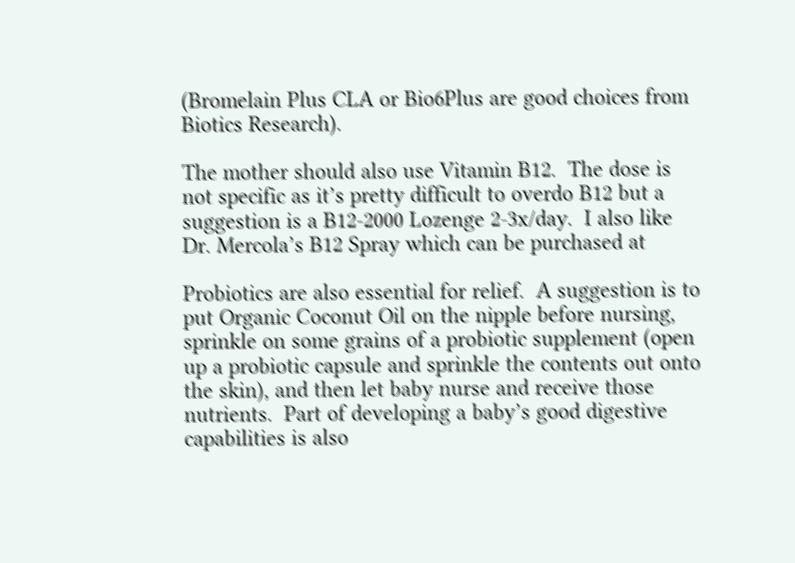(Bromelain Plus CLA or Bio6Plus are good choices from Biotics Research).

The mother should also use Vitamin B12.  The dose is not specific as it’s pretty difficult to overdo B12 but a suggestion is a B12-2000 Lozenge 2-3x/day.  I also like Dr. Mercola’s B12 Spray which can be purchased at

Probiotics are also essential for relief.  A suggestion is to put Organic Coconut Oil on the nipple before nursing, sprinkle on some grains of a probiotic supplement (open up a probiotic capsule and sprinkle the contents out onto the skin), and then let baby nurse and receive those nutrients.  Part of developing a baby’s good digestive capabilities is also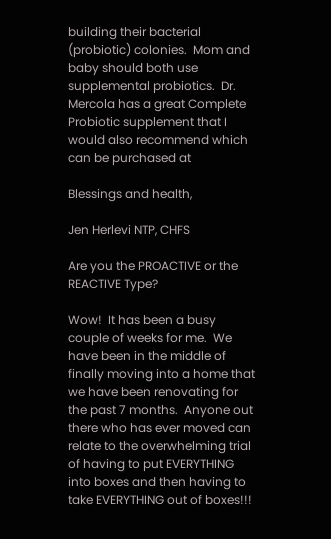building their bacterial (probiotic) colonies.  Mom and baby should both use supplemental probiotics.  Dr. Mercola has a great Complete Probiotic supplement that I would also recommend which can be purchased at

Blessings and health,

Jen Herlevi NTP, CHFS

Are you the PROACTIVE or the REACTIVE Type?

Wow!  It has been a busy couple of weeks for me.  We have been in the middle of finally moving into a home that we have been renovating for the past 7 months.  Anyone out there who has ever moved can relate to the overwhelming trial of having to put EVERYTHING into boxes and then having to take EVERYTHING out of boxes!!!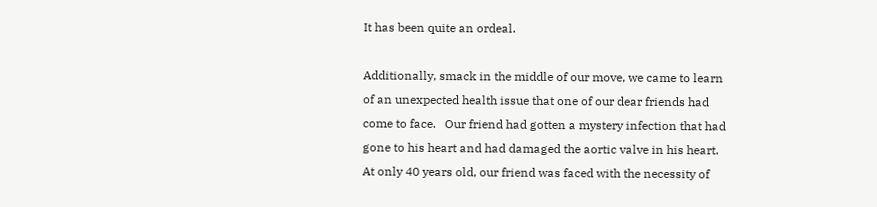It has been quite an ordeal.

Additionally, smack in the middle of our move, we came to learn of an unexpected health issue that one of our dear friends had come to face.   Our friend had gotten a mystery infection that had gone to his heart and had damaged the aortic valve in his heart.  At only 40 years old, our friend was faced with the necessity of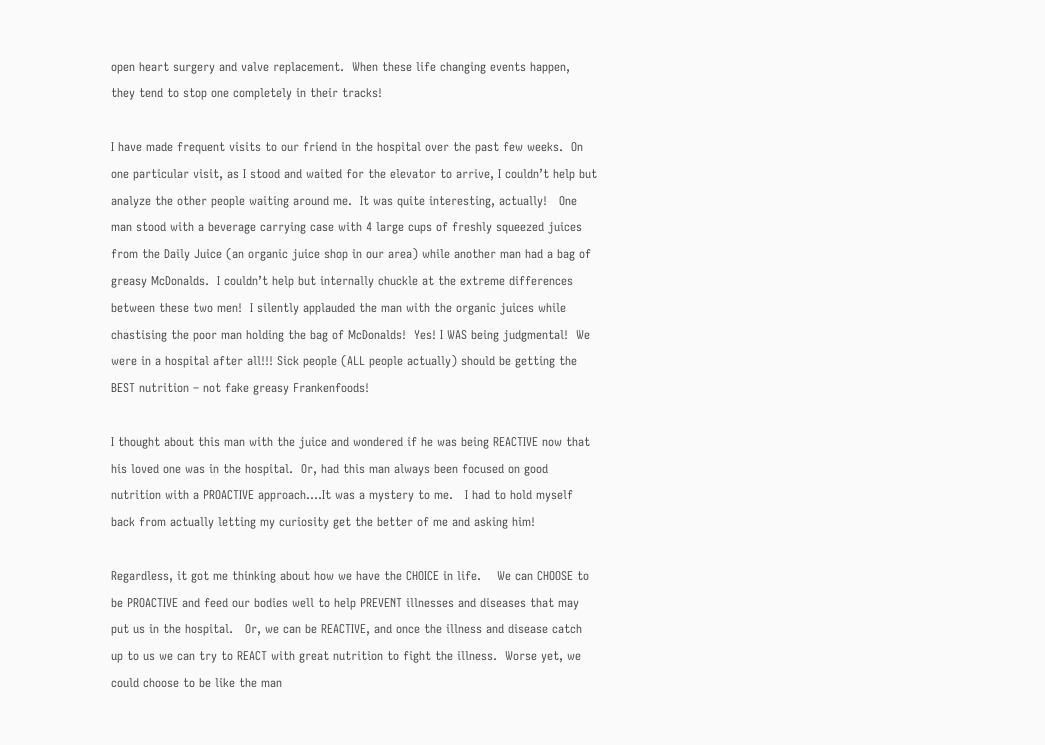open heart surgery and valve replacement.  When these life changing events happen, they tend to stop one completely in their tracks!

I have made frequent visits to our friend in the hospital over the past few weeks.  On one particular visit, as I stood and waited for the elevator to arrive, I couldn’t help but analyze the other people waiting around me.  It was quite interesting, actually!   One man stood with a beverage carrying case with 4 large cups of freshly squeezed juices from the Daily Juice (an organic juice shop in our area) while another man had a bag of greasy McDonalds.  I couldn’t help but internally chuckle at the extreme differences between these two men!  I silently applauded the man with the organic juices while chastising the poor man holding the bag of McDonalds!  Yes! I WAS being judgmental!  We were in a hospital after all!!! Sick people (ALL people actually) should be getting the BEST nutrition – not fake greasy Frankenfoods!

I thought about this man with the juice and wondered if he was being REACTIVE now that his loved one was in the hospital.  Or, had this man always been focused on good nutrition with a PROACTIVE approach….It was a mystery to me.   I had to hold myself back from actually letting my curiosity get the better of me and asking him!

Regardless, it got me thinking about how we have the CHOICE in life.    We can CHOOSE to be PROACTIVE and feed our bodies well to help PREVENT illnesses and diseases that may put us in the hospital.   Or, we can be REACTIVE, and once the illness and disease catch up to us we can try to REACT with great nutrition to fight the illness.  Worse yet, we could choose to be like the man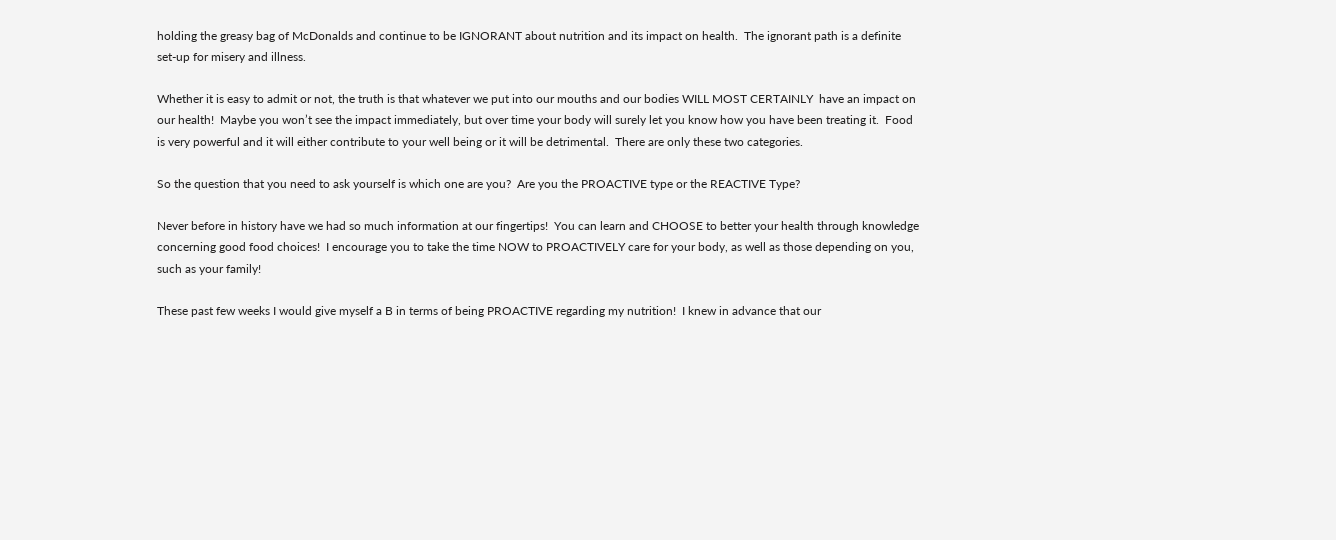holding the greasy bag of McDonalds and continue to be IGNORANT about nutrition and its impact on health.  The ignorant path is a definite set-up for misery and illness.

Whether it is easy to admit or not, the truth is that whatever we put into our mouths and our bodies WILL MOST CERTAINLY  have an impact on our health!  Maybe you won’t see the impact immediately, but over time your body will surely let you know how you have been treating it.  Food is very powerful and it will either contribute to your well being or it will be detrimental.  There are only these two categories.

So the question that you need to ask yourself is which one are you?  Are you the PROACTIVE type or the REACTIVE Type?

Never before in history have we had so much information at our fingertips!  You can learn and CHOOSE to better your health through knowledge concerning good food choices!  I encourage you to take the time NOW to PROACTIVELY care for your body, as well as those depending on you, such as your family!

These past few weeks I would give myself a B in terms of being PROACTIVE regarding my nutrition!  I knew in advance that our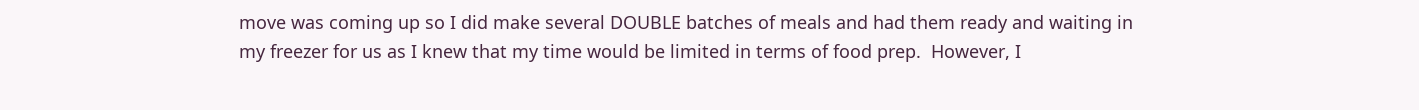move was coming up so I did make several DOUBLE batches of meals and had them ready and waiting in my freezer for us as I knew that my time would be limited in terms of food prep.  However, I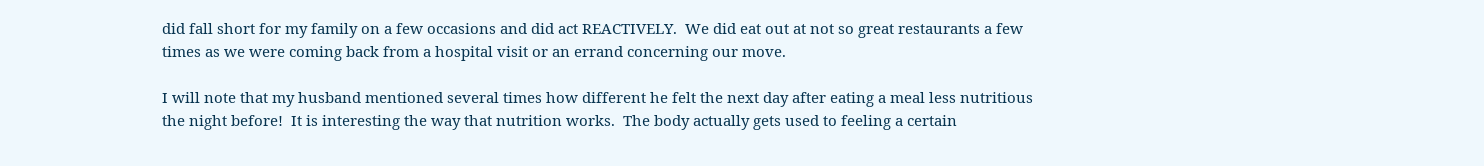did fall short for my family on a few occasions and did act REACTIVELY.  We did eat out at not so great restaurants a few times as we were coming back from a hospital visit or an errand concerning our move.

I will note that my husband mentioned several times how different he felt the next day after eating a meal less nutritious the night before!  It is interesting the way that nutrition works.  The body actually gets used to feeling a certain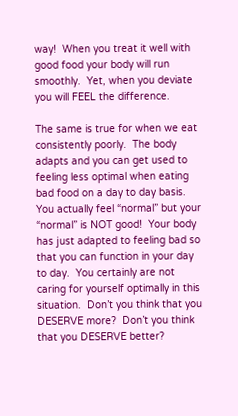way!  When you treat it well with good food your body will run smoothly.  Yet, when you deviate you will FEEL the difference.

The same is true for when we eat consistently poorly.  The body adapts and you can get used to feeling less optimal when eating bad food on a day to day basis.  You actually feel “normal” but your “normal” is NOT good!  Your body has just adapted to feeling bad so that you can function in your day to day.  You certainly are not caring for yourself optimally in this situation.  Don’t you think that you DESERVE more?  Don’t you think that you DESERVE better?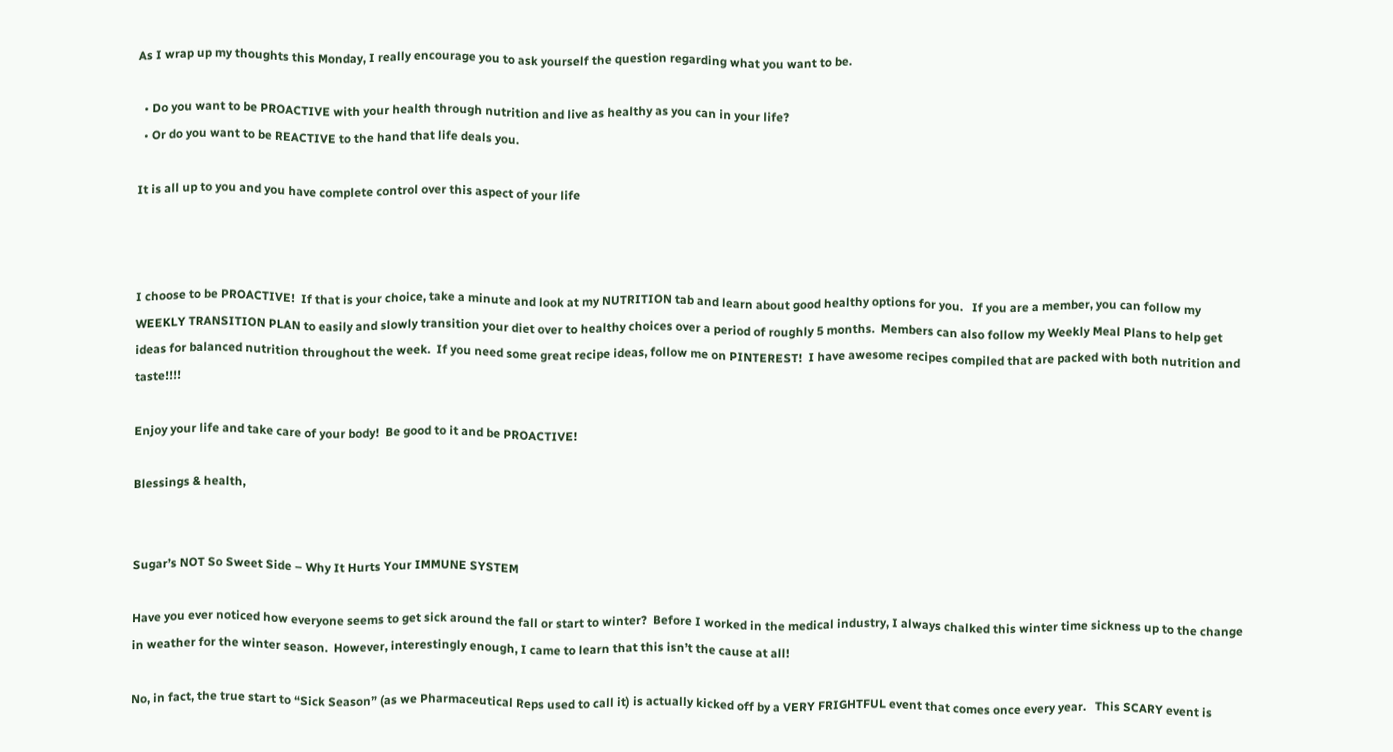As I wrap up my thoughts this Monday, I really encourage you to ask yourself the question regarding what you want to be.

  • Do you want to be PROACTIVE with your health through nutrition and live as healthy as you can in your life?
  • Or do you want to be REACTIVE to the hand that life deals you.

It is all up to you and you have complete control over this aspect of your life



I choose to be PROACTIVE!  If that is your choice, take a minute and look at my NUTRITION tab and learn about good healthy options for you.   If you are a member, you can follow my WEEKLY TRANSITION PLAN to easily and slowly transition your diet over to healthy choices over a period of roughly 5 months.  Members can also follow my Weekly Meal Plans to help get ideas for balanced nutrition throughout the week.  If you need some great recipe ideas, follow me on PINTEREST!  I have awesome recipes compiled that are packed with both nutrition and taste!!!!

Enjoy your life and take care of your body!  Be good to it and be PROACTIVE!

Blessings & health,


Sugar’s NOT So Sweet Side – Why It Hurts Your IMMUNE SYSTEM

Have you ever noticed how everyone seems to get sick around the fall or start to winter?  Before I worked in the medical industry, I always chalked this winter time sickness up to the change in weather for the winter season.  However, interestingly enough, I came to learn that this isn’t the cause at all!

No, in fact, the true start to “Sick Season” (as we Pharmaceutical Reps used to call it) is actually kicked off by a VERY FRIGHTFUL event that comes once every year.   This SCARY event is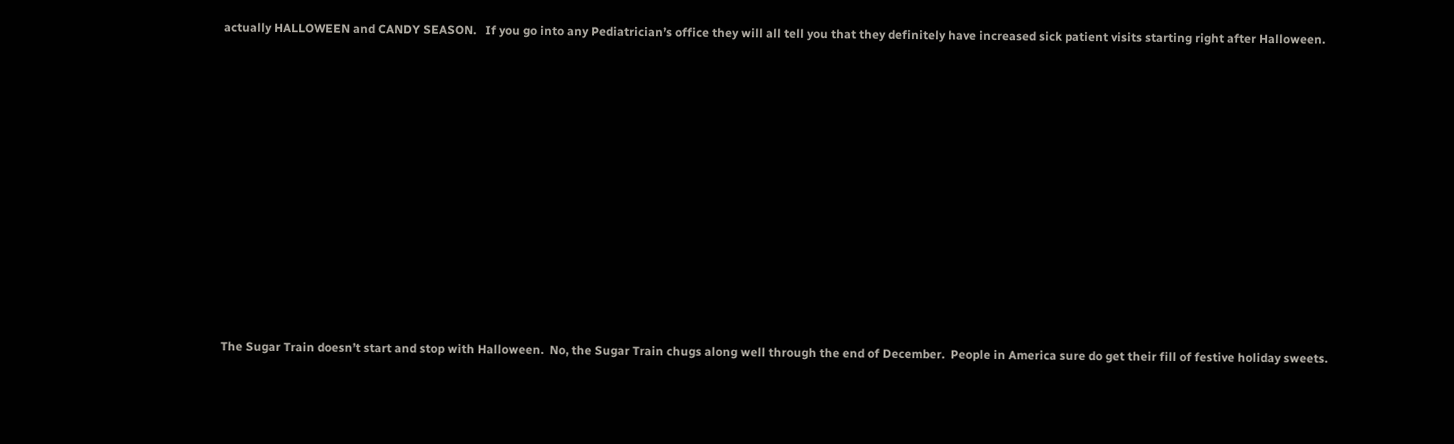actually HALLOWEEN and CANDY SEASON.   If you go into any Pediatrician’s office they will all tell you that they definitely have increased sick patient visits starting right after Halloween.












The Sugar Train doesn’t start and stop with Halloween.  No, the Sugar Train chugs along well through the end of December.  People in America sure do get their fill of festive holiday sweets.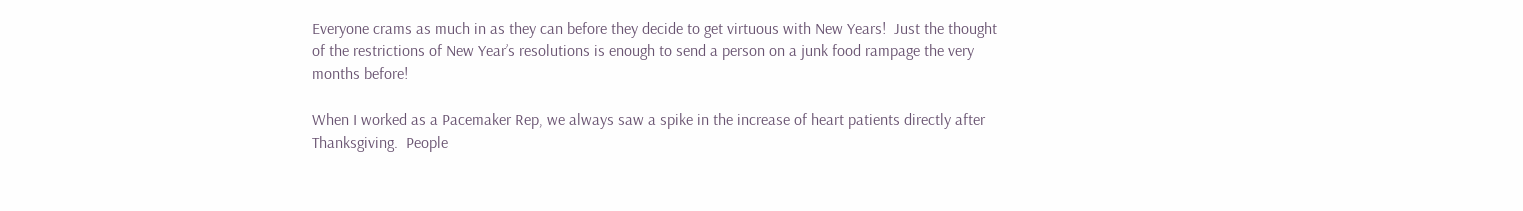Everyone crams as much in as they can before they decide to get virtuous with New Years!  Just the thought of the restrictions of New Year’s resolutions is enough to send a person on a junk food rampage the very months before!

When I worked as a Pacemaker Rep, we always saw a spike in the increase of heart patients directly after Thanksgiving.  People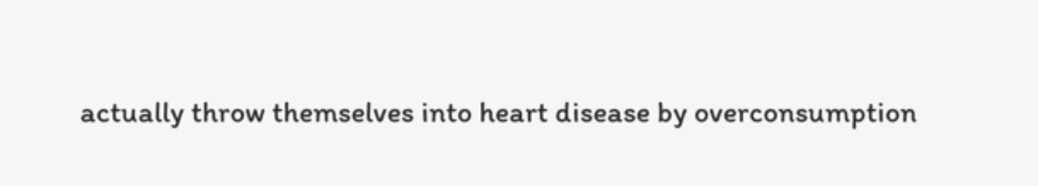actually throw themselves into heart disease by overconsumption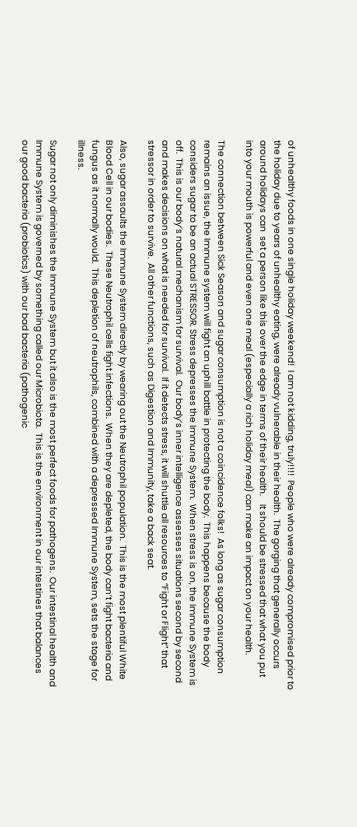of unhealthy foods in one single holiday weekend!  I am not kidding, truly!!!!  People who were already compromised prior to the holiday due to years of unhealthy eating, were already vulnerable in their health.  The gorging that generally occurs around holidays can  set a person like this over the edge in terms of their health.    It should be stressed that what you put into your mouth is powerful and even one meal (especially a rich holiday meal) can make an impact on your health.

The connection between Sick Season and sugar consumption is not a coincidence folks!  As long as sugar consumption remains an issue, the Immune system will fight an uphill battle in protecting the body.  This happens because the body considers sugar to be an actual STRESSOR. Stress depresses the Immune System.  When stress is on, the Immune System is off.  This is our body’s natural mechanism for survival.  Our body’s inner intelligence assesses situations second by second and makes decisions on what is needed for survival.  If it detects stress, it will shuttle all resources to “Fight or Flight” that stressor in order to survive.  All other functions, such as Digestion and Immunity, take a back seat.

Also, sugar assaults the Immune System directly by wearing out the Neutrophil population.  This is the most plentiful White Blood Cell in our bodies.  These Neutrophil cells fight infections.  When they are depleted, the body can’t fight bacteria and fungus as it normally would.  This depletion of neutrophils, combined with a depressed Immune System, sets the stage for illness.

Sugar not only diminishes the Immune System but it also is the most perfect foods for pathogens.  Our intestinal health and Immune System is governed by something called our Microbiota.  This is the environment in our intestines that balances our good bacteria (probiotics) with our bad bacteria (pathogenic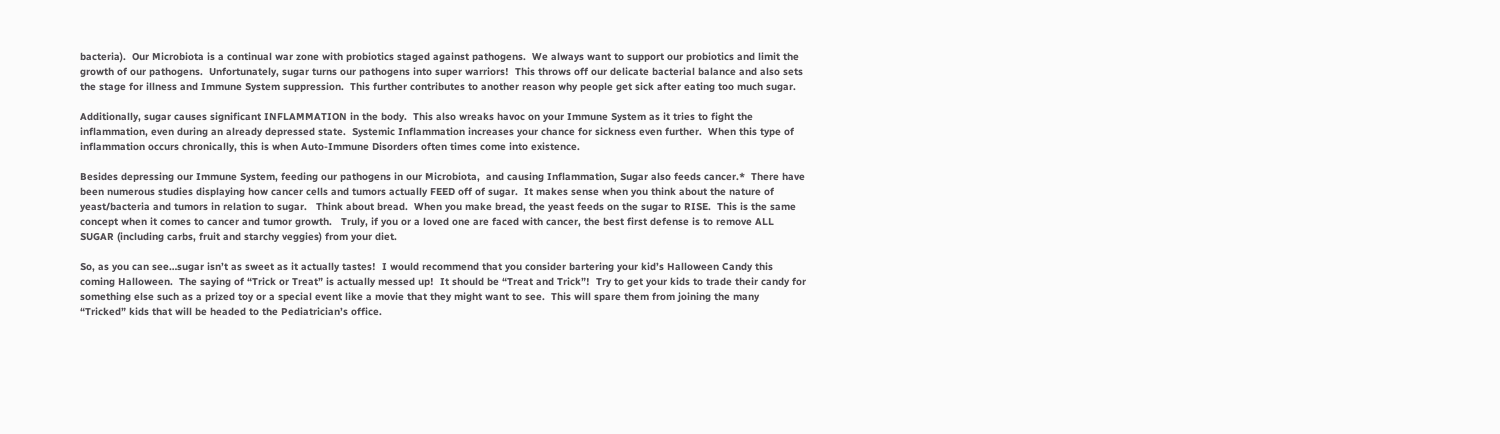bacteria).  Our Microbiota is a continual war zone with probiotics staged against pathogens.  We always want to support our probiotics and limit the growth of our pathogens.  Unfortunately, sugar turns our pathogens into super warriors!  This throws off our delicate bacterial balance and also sets the stage for illness and Immune System suppression.  This further contributes to another reason why people get sick after eating too much sugar.

Additionally, sugar causes significant INFLAMMATION in the body.  This also wreaks havoc on your Immune System as it tries to fight the inflammation, even during an already depressed state.  Systemic Inflammation increases your chance for sickness even further.  When this type of inflammation occurs chronically, this is when Auto-Immune Disorders often times come into existence.

Besides depressing our Immune System, feeding our pathogens in our Microbiota,  and causing Inflammation, Sugar also feeds cancer.*  There have been numerous studies displaying how cancer cells and tumors actually FEED off of sugar.  It makes sense when you think about the nature of yeast/bacteria and tumors in relation to sugar.   Think about bread.  When you make bread, the yeast feeds on the sugar to RISE.  This is the same concept when it comes to cancer and tumor growth.   Truly, if you or a loved one are faced with cancer, the best first defense is to remove ALL SUGAR (including carbs, fruit and starchy veggies) from your diet.

So, as you can see…sugar isn’t as sweet as it actually tastes!  I would recommend that you consider bartering your kid’s Halloween Candy this coming Halloween.  The saying of “Trick or Treat” is actually messed up!  It should be “Treat and Trick”!  Try to get your kids to trade their candy for something else such as a prized toy or a special event like a movie that they might want to see.  This will spare them from joining the many “Tricked” kids that will be headed to the Pediatrician’s office.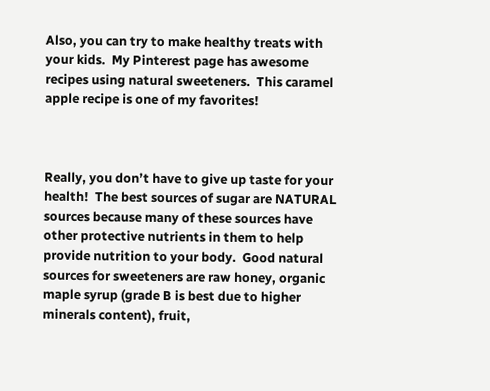Also, you can try to make healthy treats with your kids.  My Pinterest page has awesome recipes using natural sweeteners.  This caramel apple recipe is one of my favorites!



Really, you don’t have to give up taste for your health!  The best sources of sugar are NATURAL sources because many of these sources have other protective nutrients in them to help provide nutrition to your body.  Good natural sources for sweeteners are raw honey, organic maple syrup (grade B is best due to higher minerals content), fruit,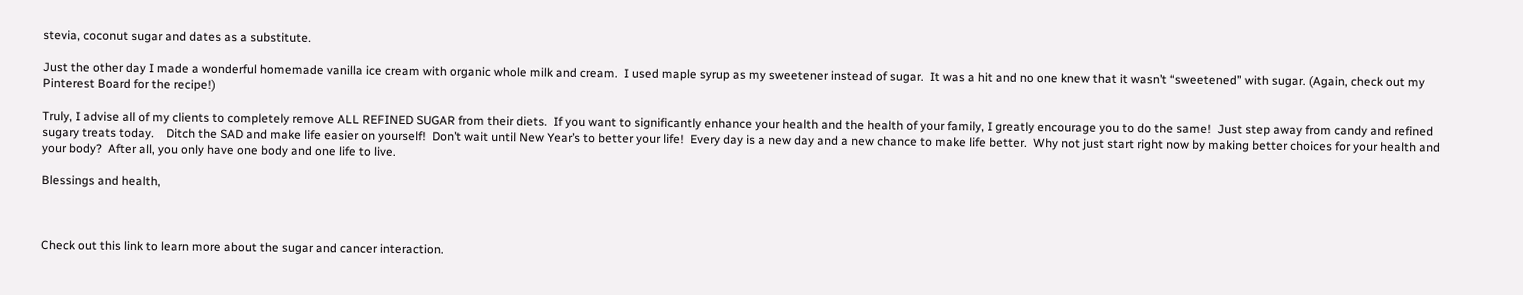stevia, coconut sugar and dates as a substitute.

Just the other day I made a wonderful homemade vanilla ice cream with organic whole milk and cream.  I used maple syrup as my sweetener instead of sugar.  It was a hit and no one knew that it wasn’t “sweetened” with sugar. (Again, check out my Pinterest Board for the recipe!)

Truly, I advise all of my clients to completely remove ALL REFINED SUGAR from their diets.  If you want to significantly enhance your health and the health of your family, I greatly encourage you to do the same!  Just step away from candy and refined sugary treats today.    Ditch the SAD and make life easier on yourself!  Don’t wait until New Year’s to better your life!  Every day is a new day and a new chance to make life better.  Why not just start right now by making better choices for your health and your body?  After all, you only have one body and one life to live.

Blessings and health,



Check out this link to learn more about the sugar and cancer interaction.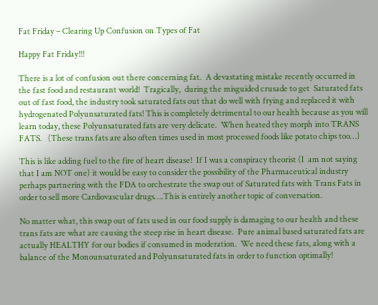Fat Friday – Clearing Up Confusion on Types of Fat

Happy Fat Friday!!!

There is a lot of confusion out there concerning fat.  A devastating mistake recently occurred in the fast food and restaurant world!  Tragically,  during the misguided crusade to get  Saturated fats out of fast food, the industry took saturated fats out that do well with frying and replaced it with hydrogenated Polyunsaturated fats! This is completely detrimental to our health because as you will learn today, these Polyunsaturated fats are very delicate.  When heated they morph into TRANS FATS.   (These trans fats are also often times used in most processed foods like potato chips too…)

This is like adding fuel to the fire of heart disease!  If I was a conspiracy theorist (I  am not saying that I am NOT one) it would be easy to consider the possibility of the Pharmaceutical industry perhaps partnering with the FDA to orchestrate the swap out of Saturated fats with Trans Fats in order to sell more Cardiovascular drugs….This is entirely another topic of conversation.

No matter what, this swap out of fats used in our food supply is damaging to our health and these trans fats are what are causing the steep rise in heart disease.  Pure animal based saturated fats are actually HEALTHY for our bodies if consumed in moderation.  We need these fats, along with a balance of the Monounsaturated and Polyunsaturated fats in order to function optimally!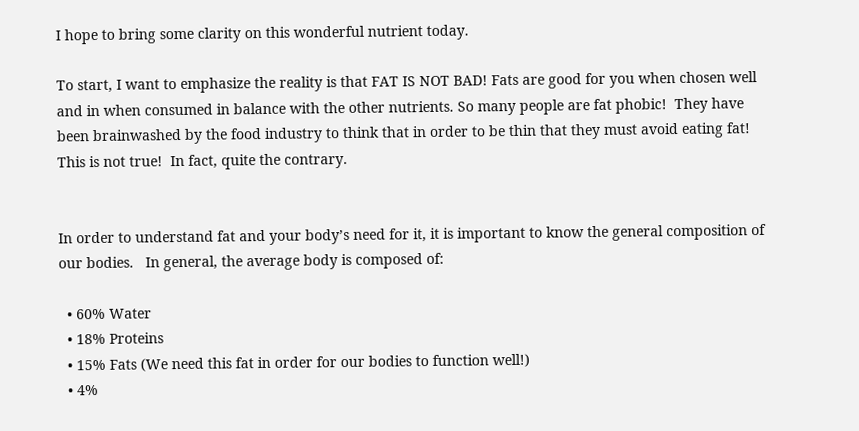I hope to bring some clarity on this wonderful nutrient today.

To start, I want to emphasize the reality is that FAT IS NOT BAD! Fats are good for you when chosen well and in when consumed in balance with the other nutrients. So many people are fat phobic!  They have been brainwashed by the food industry to think that in order to be thin that they must avoid eating fat!  This is not true!  In fact, quite the contrary.


In order to understand fat and your body’s need for it, it is important to know the general composition of our bodies.   In general, the average body is composed of:

  • 60% Water
  • 18% Proteins
  • 15% Fats (We need this fat in order for our bodies to function well!)
  • 4%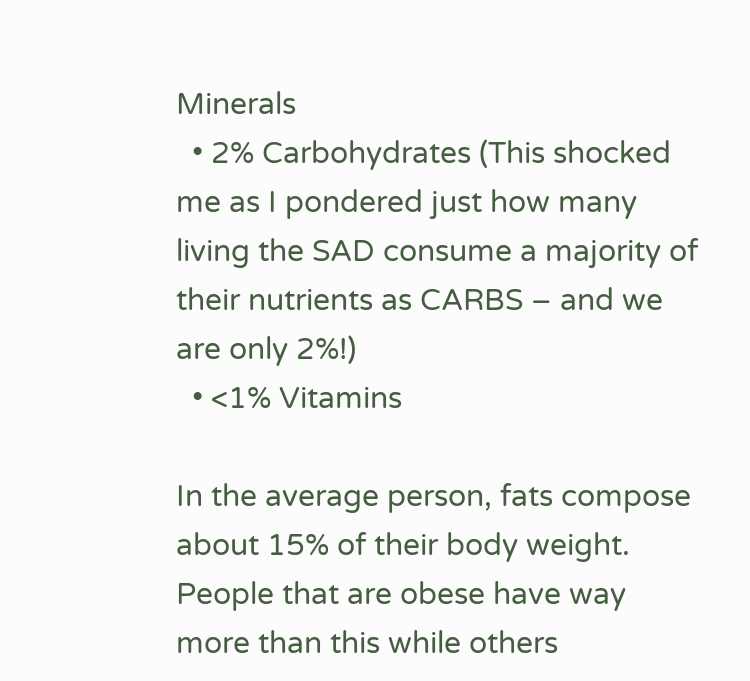Minerals
  • 2% Carbohydrates (This shocked me as I pondered just how many living the SAD consume a majority of their nutrients as CARBS – and we are only 2%!)
  • <1% Vitamins

In the average person, fats compose about 15% of their body weight.  People that are obese have way more than this while others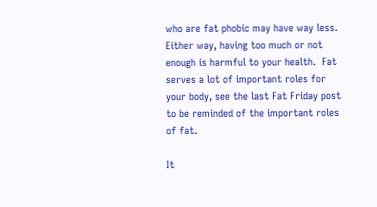who are fat phobic may have way less.   Either way, having too much or not enough is harmful to your health.  Fat serves a lot of important roles for your body, see the last Fat Friday post to be reminded of the important roles of fat.

It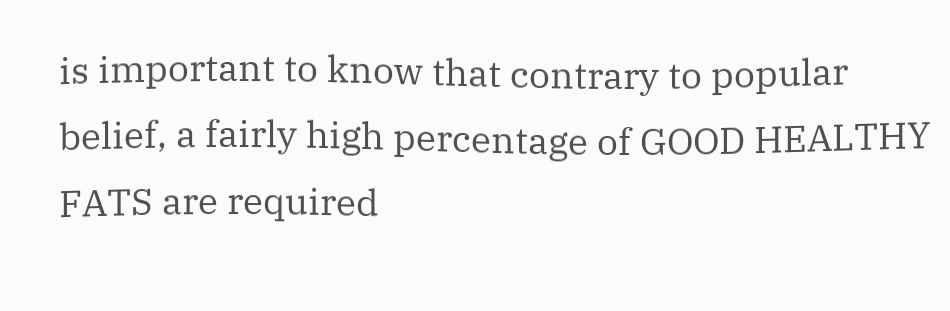is important to know that contrary to popular belief, a fairly high percentage of GOOD HEALTHY FATS are required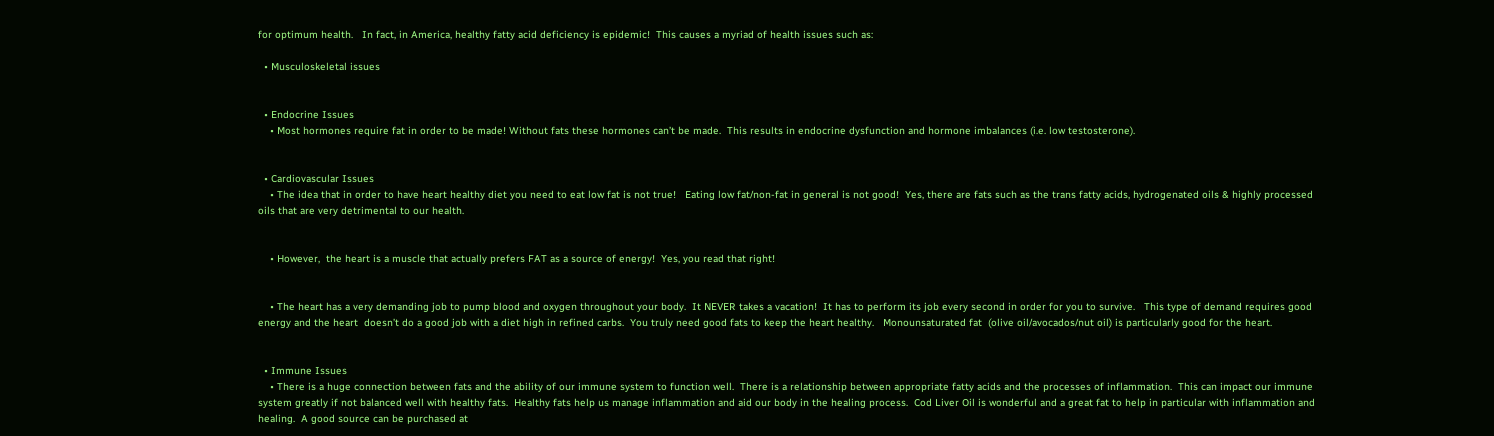for optimum health.   In fact, in America, healthy fatty acid deficiency is epidemic!  This causes a myriad of health issues such as:

  • Musculoskeletal issues


  • Endocrine Issues
    • Most hormones require fat in order to be made! Without fats these hormones can’t be made.  This results in endocrine dysfunction and hormone imbalances (i.e. low testosterone).


  • Cardiovascular Issues
    • The idea that in order to have heart healthy diet you need to eat low fat is not true!   Eating low fat/non-fat in general is not good!  Yes, there are fats such as the trans fatty acids, hydrogenated oils & highly processed oils that are very detrimental to our health.


    • However,  the heart is a muscle that actually prefers FAT as a source of energy!  Yes, you read that right!


    • The heart has a very demanding job to pump blood and oxygen throughout your body.  It NEVER takes a vacation!  It has to perform its job every second in order for you to survive.   This type of demand requires good energy and the heart  doesn’t do a good job with a diet high in refined carbs.  You truly need good fats to keep the heart healthy.   Monounsaturated fat  (olive oil/avocados/nut oil) is particularly good for the heart.


  • Immune Issues
    • There is a huge connection between fats and the ability of our immune system to function well.  There is a relationship between appropriate fatty acids and the processes of inflammation.  This can impact our immune system greatly if not balanced well with healthy fats.  Healthy fats help us manage inflammation and aid our body in the healing process.  Cod Liver Oil is wonderful and a great fat to help in particular with inflammation and healing.  A good source can be purchased at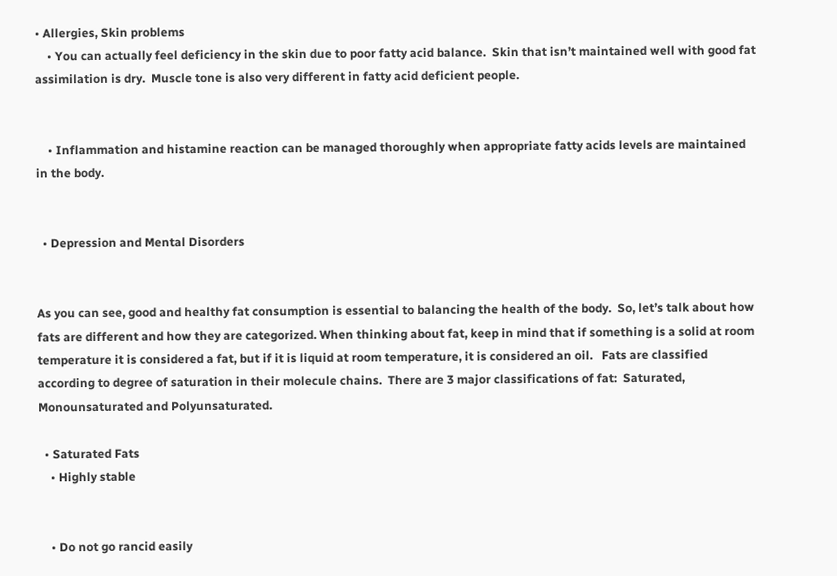• Allergies, Skin problems
    • You can actually feel deficiency in the skin due to poor fatty acid balance.  Skin that isn’t maintained well with good fat assimilation is dry.  Muscle tone is also very different in fatty acid deficient people.


    • Inflammation and histamine reaction can be managed thoroughly when appropriate fatty acids levels are maintained in the body.


  • Depression and Mental Disorders


As you can see, good and healthy fat consumption is essential to balancing the health of the body.  So, let’s talk about how fats are different and how they are categorized. When thinking about fat, keep in mind that if something is a solid at room temperature it is considered a fat, but if it is liquid at room temperature, it is considered an oil.   Fats are classified according to degree of saturation in their molecule chains.  There are 3 major classifications of fat:  Saturated, Monounsaturated and Polyunsaturated.

  • Saturated Fats
    • Highly stable


    • Do not go rancid easily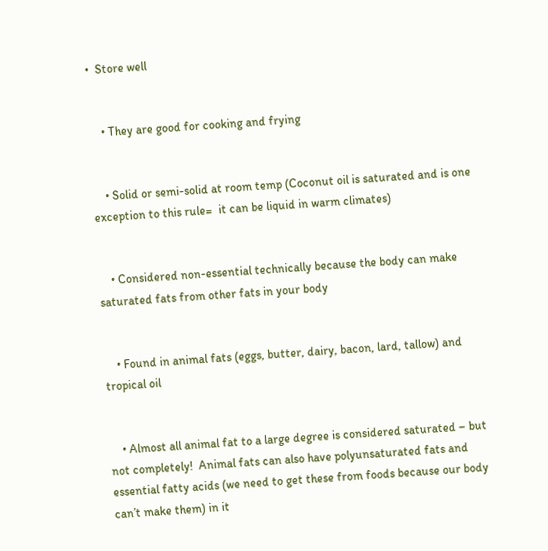•  Store well


    • They are good for cooking and frying


    • Solid or semi-solid at room temp (Coconut oil is saturated and is one exception to this rule=  it can be liquid in warm climates)


    • Considered non-essential technically because the body can make saturated fats from other fats in your body


    • Found in animal fats (eggs, butter, dairy, bacon, lard, tallow) and tropical oil


    • Almost all animal fat to a large degree is considered saturated – but not completely!  Animal fats can also have polyunsaturated fats and essential fatty acids (we need to get these from foods because our body can’t make them) in it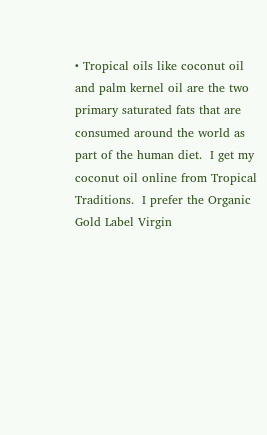• Tropical oils like coconut oil and palm kernel oil are the two primary saturated fats that are consumed around the world as part of the human diet.  I get my coconut oil online from Tropical Traditions.  I prefer the Organic Gold Label Virgin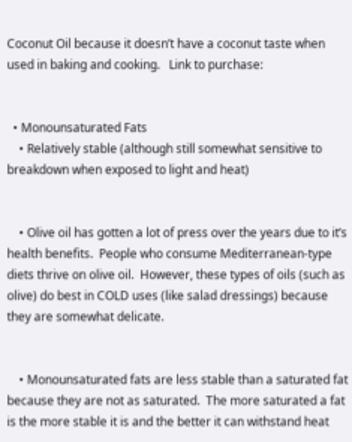Coconut Oil because it doesn’t have a coconut taste when used in baking and cooking.   Link to purchase:


  • Monounsaturated Fats
    • Relatively stable (although still somewhat sensitive to breakdown when exposed to light and heat)


    • Olive oil has gotten a lot of press over the years due to it’s health benefits.  People who consume Mediterranean-type diets thrive on olive oil.  However, these types of oils (such as olive) do best in COLD uses (like salad dressings) because they are somewhat delicate.


    • Monounsaturated fats are less stable than a saturated fat because they are not as saturated.  The more saturated a fat is the more stable it is and the better it can withstand heat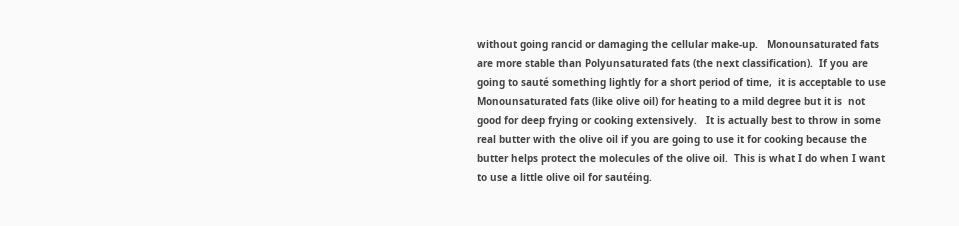without going rancid or damaging the cellular make-up.   Monounsaturated fats are more stable than Polyunsaturated fats (the next classification).  If you are going to sauté something lightly for a short period of time,  it is acceptable to use Monounsaturated fats (like olive oil) for heating to a mild degree but it is  not good for deep frying or cooking extensively.   It is actually best to throw in some real butter with the olive oil if you are going to use it for cooking because the butter helps protect the molecules of the olive oil.  This is what I do when I want to use a little olive oil for sautéing.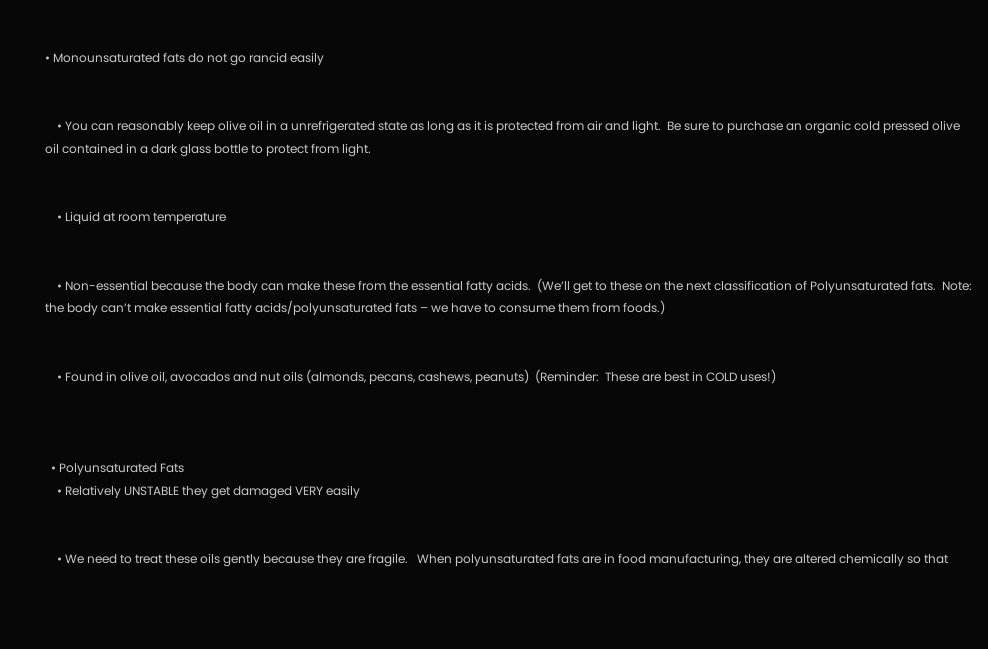• Monounsaturated fats do not go rancid easily


    • You can reasonably keep olive oil in a unrefrigerated state as long as it is protected from air and light.  Be sure to purchase an organic cold pressed olive oil contained in a dark glass bottle to protect from light.


    • Liquid at room temperature


    • Non-essential because the body can make these from the essential fatty acids.  (We’ll get to these on the next classification of Polyunsaturated fats.  Note:  the body can’t make essential fatty acids/polyunsaturated fats – we have to consume them from foods.)


    • Found in olive oil, avocados and nut oils (almonds, pecans, cashews, peanuts)  (Reminder:  These are best in COLD uses!)



  • Polyunsaturated Fats
    • Relatively UNSTABLE they get damaged VERY easily


    • We need to treat these oils gently because they are fragile.   When polyunsaturated fats are in food manufacturing, they are altered chemically so that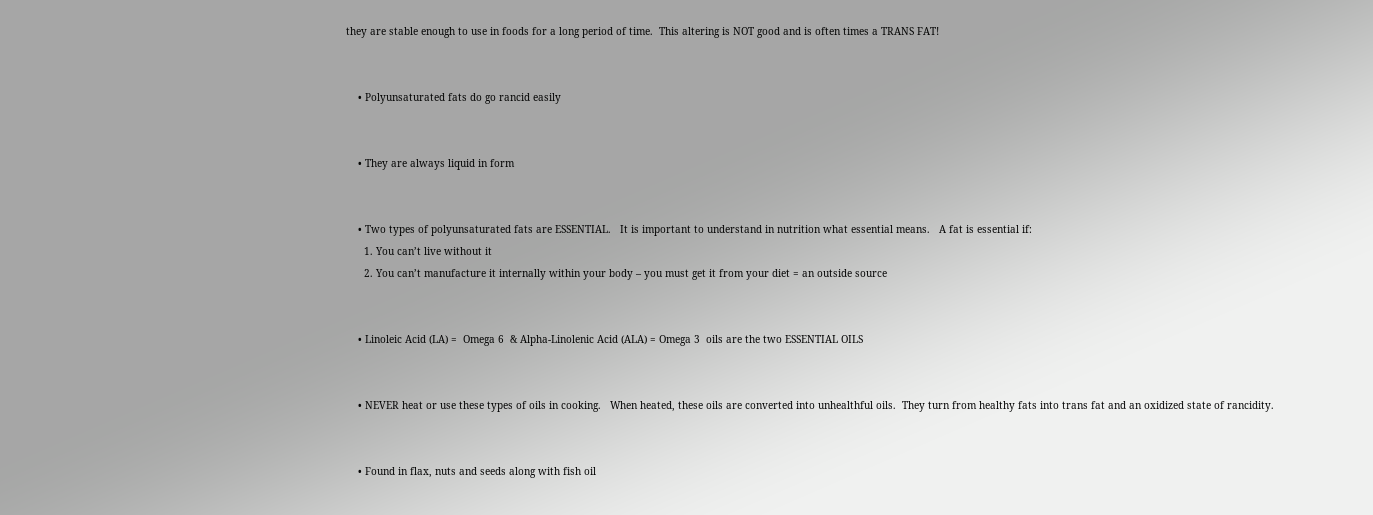they are stable enough to use in foods for a long period of time.  This altering is NOT good and is often times a TRANS FAT!


    • Polyunsaturated fats do go rancid easily


    • They are always liquid in form


    • Two types of polyunsaturated fats are ESSENTIAL.   It is important to understand in nutrition what essential means.   A fat is essential if:
      1. You can’t live without it
      2. You can’t manufacture it internally within your body – you must get it from your diet = an outside source


    • Linoleic Acid (LA) =  Omega 6  & Alpha-Linolenic Acid (ALA) = Omega 3  oils are the two ESSENTIAL OILS


    • NEVER heat or use these types of oils in cooking.   When heated, these oils are converted into unhealthful oils.  They turn from healthy fats into trans fat and an oxidized state of rancidity.


    • Found in flax, nuts and seeds along with fish oil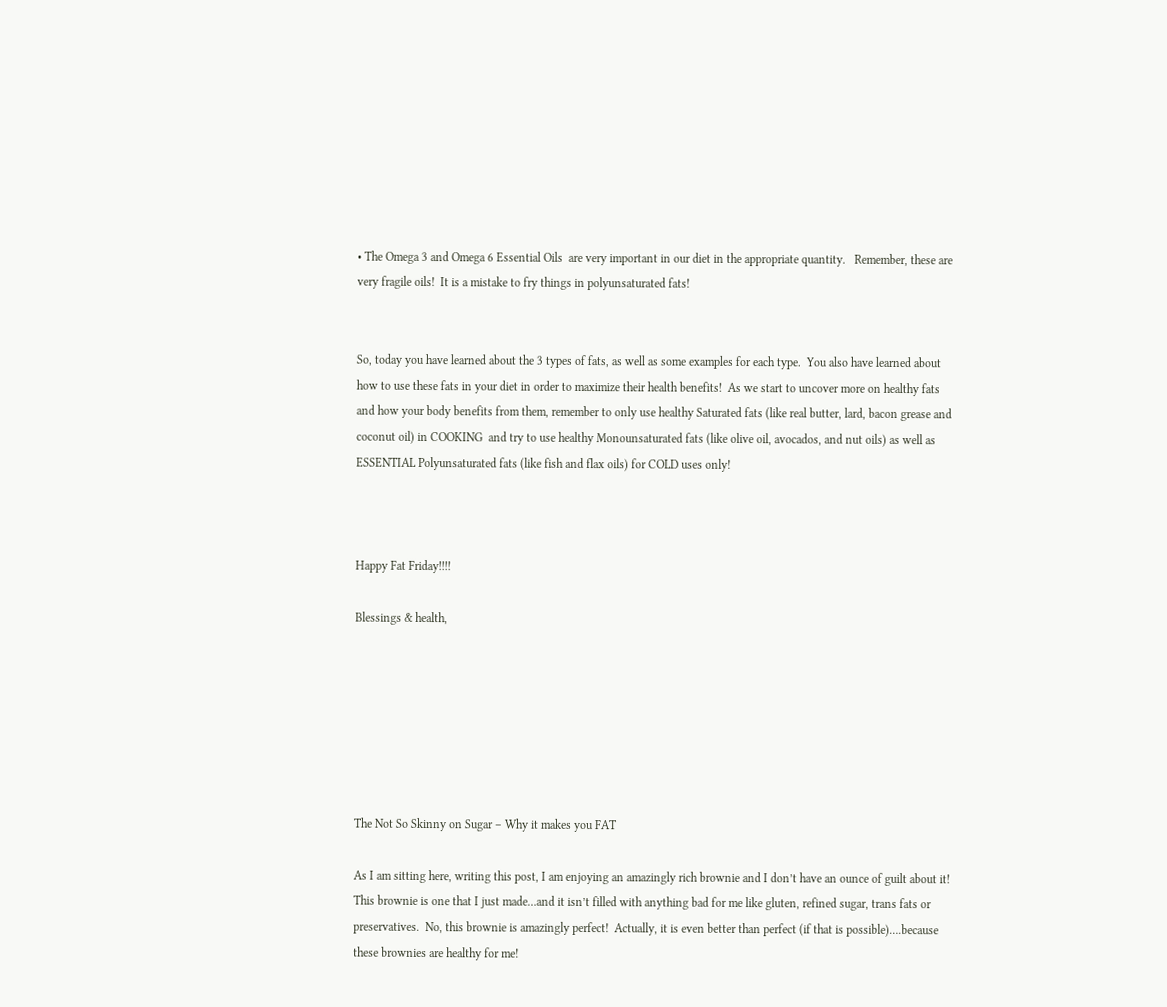• The Omega 3 and Omega 6 Essential Oils  are very important in our diet in the appropriate quantity.   Remember, these are very fragile oils!  It is a mistake to fry things in polyunsaturated fats!


So, today you have learned about the 3 types of fats, as well as some examples for each type.  You also have learned about how to use these fats in your diet in order to maximize their health benefits!  As we start to uncover more on healthy fats and how your body benefits from them, remember to only use healthy Saturated fats (like real butter, lard, bacon grease and coconut oil) in COOKING  and try to use healthy Monounsaturated fats (like olive oil, avocados, and nut oils) as well as ESSENTIAL Polyunsaturated fats (like fish and flax oils) for COLD uses only!



Happy Fat Friday!!!!

Blessings & health,







The Not So Skinny on Sugar – Why it makes you FAT

As I am sitting here, writing this post, I am enjoying an amazingly rich brownie and I don’t have an ounce of guilt about it!  This brownie is one that I just made…and it isn’t filled with anything bad for me like gluten, refined sugar, trans fats or preservatives.  No, this brownie is amazingly perfect!  Actually, it is even better than perfect (if that is possible)….because these brownies are healthy for me!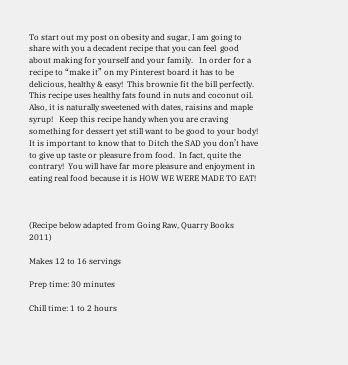To start out my post on obesity and sugar, I am going to share with you a decadent recipe that you can feel  good about making for yourself and your family.   In order for a recipe to “make it” on my Pinterest board it has to be delicious, healthy & easy!  This brownie fit the bill perfectly.   This recipe uses healthy fats found in nuts and coconut oil.  Also, it is naturally sweetened with dates, raisins and maple syrup!   Keep this recipe handy when you are craving something for dessert yet still want to be good to your body!  It is important to know that to Ditch the SAD you don’t have to give up taste or pleasure from food.  In fact, quite the contrary!  You will have far more pleasure and enjoyment in eating real food because it is HOW WE WERE MADE TO EAT!



(Recipe below adapted from Going Raw, Quarry Books 2011)

Makes 12 to 16 servings

Prep time: 30 minutes

Chill time: 1 to 2 hours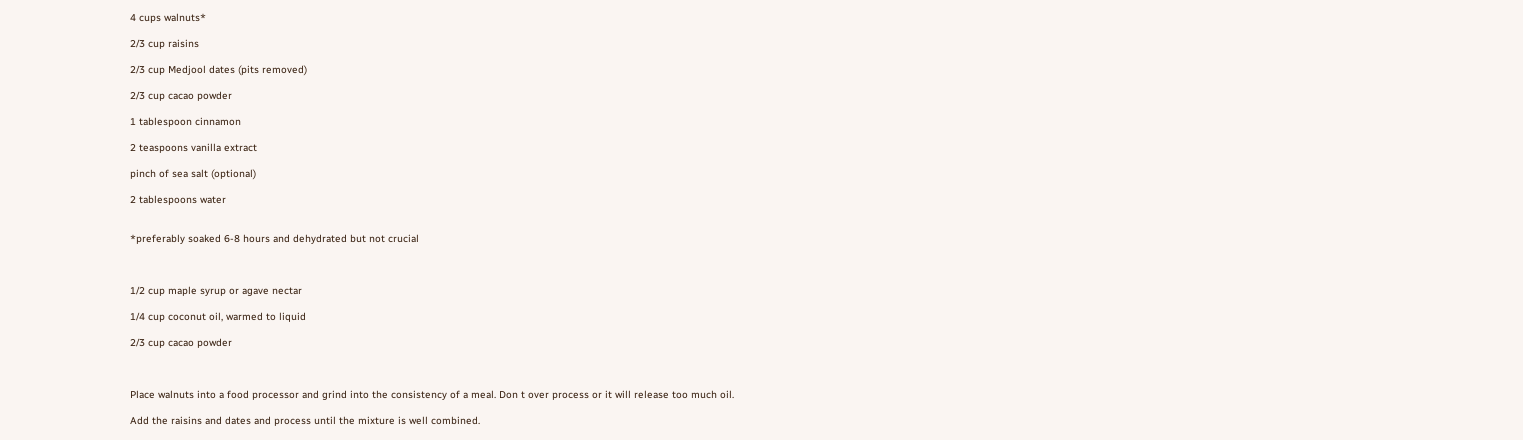4 cups walnuts*

2/3 cup raisins

2/3 cup Medjool dates (pits removed)

2/3 cup cacao powder

1 tablespoon cinnamon

2 teaspoons vanilla extract

pinch of sea salt (optional)

2 tablespoons water


*preferably soaked 6-8 hours and dehydrated but not crucial



1/2 cup maple syrup or agave nectar

1/4 cup coconut oil, warmed to liquid

2/3 cup cacao powder



Place walnuts into a food processor and grind into the consistency of a meal. Don t over process or it will release too much oil.

Add the raisins and dates and process until the mixture is well combined.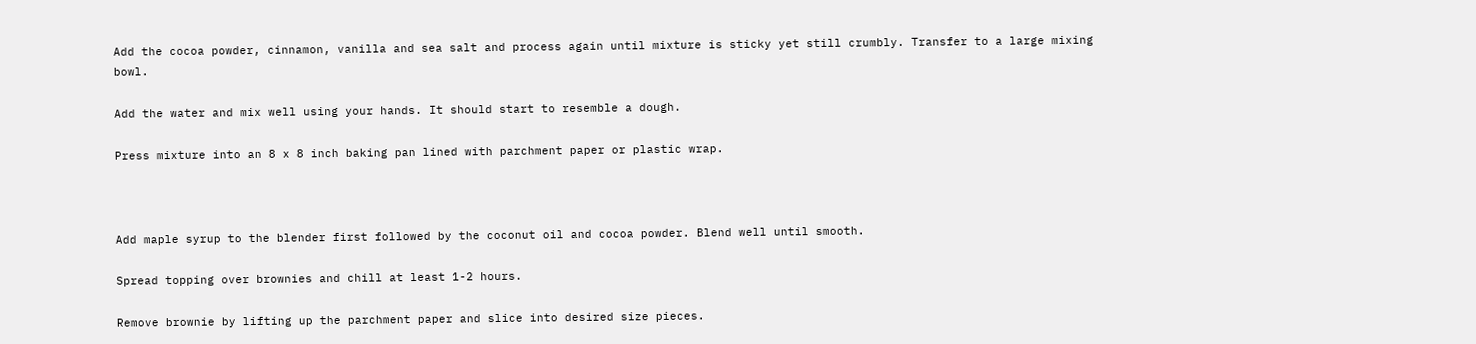Add the cocoa powder, cinnamon, vanilla and sea salt and process again until mixture is sticky yet still crumbly. Transfer to a large mixing bowl.

Add the water and mix well using your hands. It should start to resemble a dough.

Press mixture into an 8 x 8 inch baking pan lined with parchment paper or plastic wrap.



Add maple syrup to the blender first followed by the coconut oil and cocoa powder. Blend well until smooth.

Spread topping over brownies and chill at least 1-2 hours.

Remove brownie by lifting up the parchment paper and slice into desired size pieces.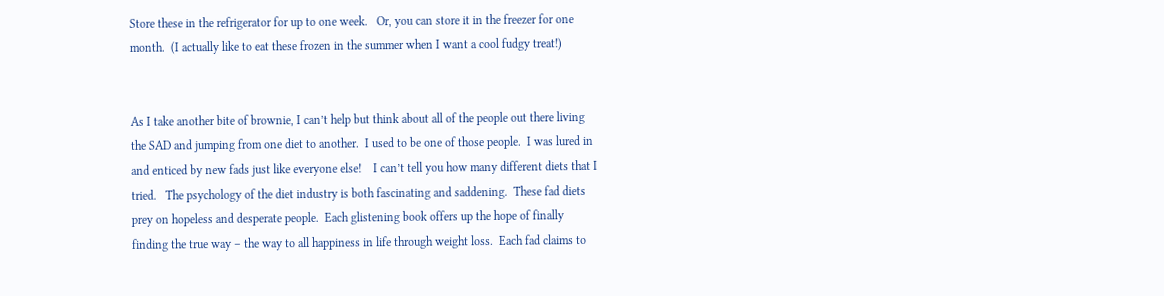Store these in the refrigerator for up to one week.   Or, you can store it in the freezer for one month.  (I actually like to eat these frozen in the summer when I want a cool fudgy treat!)


As I take another bite of brownie, I can’t help but think about all of the people out there living the SAD and jumping from one diet to another.  I used to be one of those people.  I was lured in and enticed by new fads just like everyone else!    I can’t tell you how many different diets that I tried.   The psychology of the diet industry is both fascinating and saddening.  These fad diets prey on hopeless and desperate people.  Each glistening book offers up the hope of finally finding the true way – the way to all happiness in life through weight loss.  Each fad claims to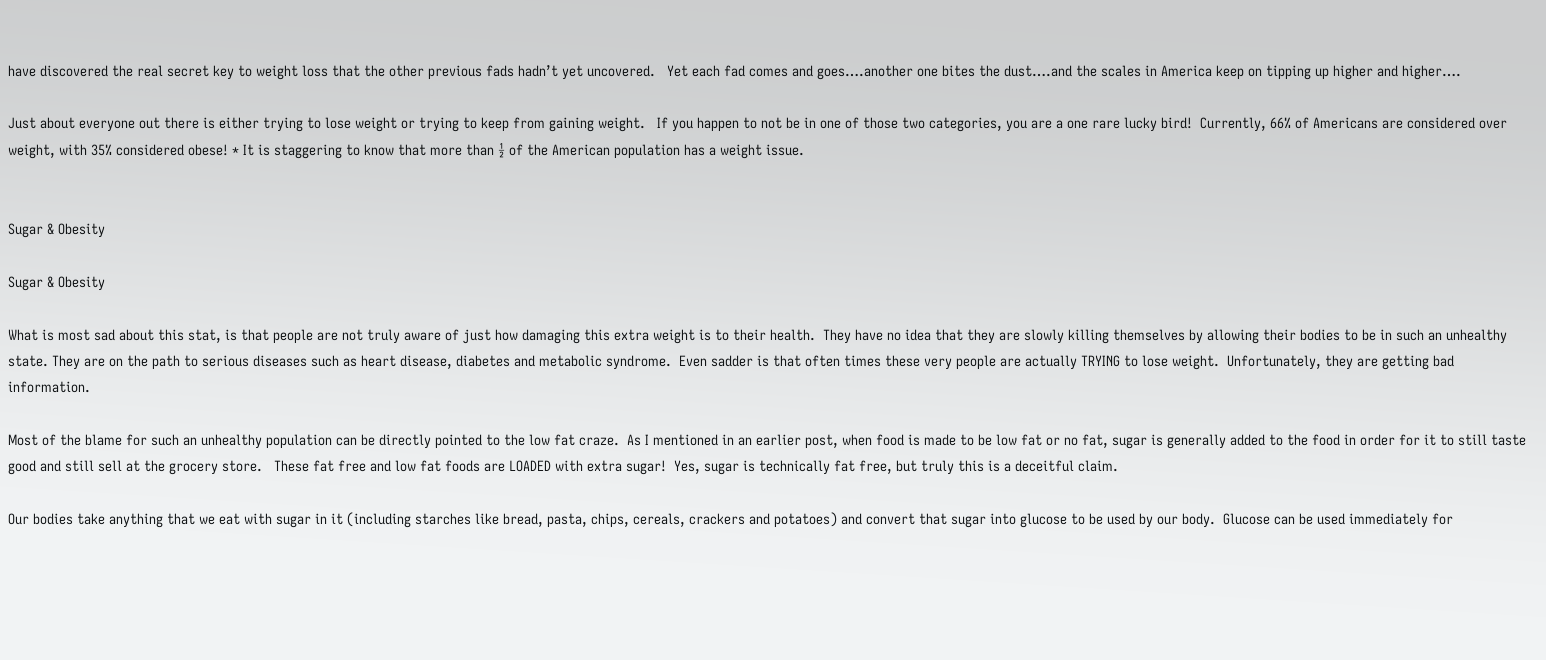have discovered the real secret key to weight loss that the other previous fads hadn’t yet uncovered.   Yet each fad comes and goes….another one bites the dust….and the scales in America keep on tipping up higher and higher….

Just about everyone out there is either trying to lose weight or trying to keep from gaining weight.   If you happen to not be in one of those two categories, you are a one rare lucky bird!  Currently, 66% of Americans are considered over weight, with 35% considered obese! * It is staggering to know that more than ½ of the American population has a weight issue.


Sugar & Obesity

Sugar & Obesity

What is most sad about this stat, is that people are not truly aware of just how damaging this extra weight is to their health.  They have no idea that they are slowly killing themselves by allowing their bodies to be in such an unhealthy state. They are on the path to serious diseases such as heart disease, diabetes and metabolic syndrome.  Even sadder is that often times these very people are actually TRYING to lose weight.  Unfortunately, they are getting bad information.

Most of the blame for such an unhealthy population can be directly pointed to the low fat craze.  As I mentioned in an earlier post, when food is made to be low fat or no fat, sugar is generally added to the food in order for it to still taste good and still sell at the grocery store.   These fat free and low fat foods are LOADED with extra sugar!  Yes, sugar is technically fat free, but truly this is a deceitful claim.

Our bodies take anything that we eat with sugar in it (including starches like bread, pasta, chips, cereals, crackers and potatoes) and convert that sugar into glucose to be used by our body.  Glucose can be used immediately for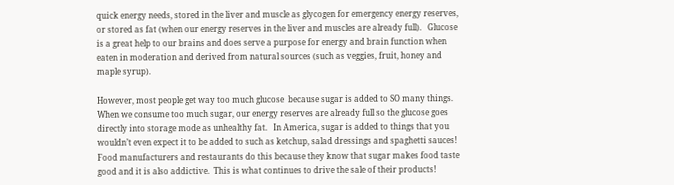quick energy needs, stored in the liver and muscle as glycogen for emergency energy reserves, or stored as fat (when our energy reserves in the liver and muscles are already full).   Glucose is a great help to our brains and does serve a purpose for energy and brain function when eaten in moderation and derived from natural sources (such as veggies, fruit, honey and maple syrup).

However, most people get way too much glucose  because sugar is added to SO many things.   When we consume too much sugar, our energy reserves are already full so the glucose goes directly into storage mode as unhealthy fat.   In America, sugar is added to things that you wouldn’t even expect it to be added to such as ketchup, salad dressings and spaghetti sauces!  Food manufacturers and restaurants do this because they know that sugar makes food taste good and it is also addictive.  This is what continues to drive the sale of their products!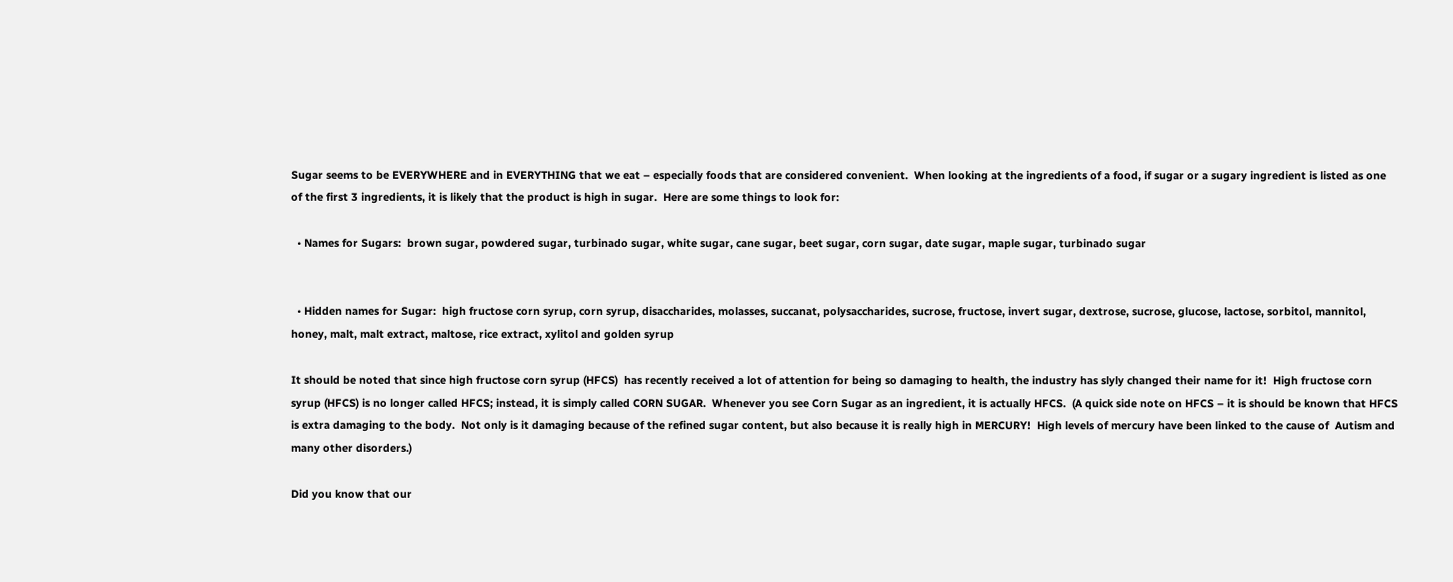Sugar seems to be EVERYWHERE and in EVERYTHING that we eat – especially foods that are considered convenient.  When looking at the ingredients of a food, if sugar or a sugary ingredient is listed as one of the first 3 ingredients, it is likely that the product is high in sugar.  Here are some things to look for:

  • Names for Sugars:  brown sugar, powdered sugar, turbinado sugar, white sugar, cane sugar, beet sugar, corn sugar, date sugar, maple sugar, turbinado sugar


  • Hidden names for Sugar:  high fructose corn syrup, corn syrup, disaccharides, molasses, succanat, polysaccharides, sucrose, fructose, invert sugar, dextrose, sucrose, glucose, lactose, sorbitol, mannitol, honey, malt, malt extract, maltose, rice extract, xylitol and golden syrup

It should be noted that since high fructose corn syrup (HFCS)  has recently received a lot of attention for being so damaging to health, the industry has slyly changed their name for it!  High fructose corn syrup (HFCS) is no longer called HFCS; instead, it is simply called CORN SUGAR.  Whenever you see Corn Sugar as an ingredient, it is actually HFCS.  (A quick side note on HFCS – it is should be known that HFCS is extra damaging to the body.  Not only is it damaging because of the refined sugar content, but also because it is really high in MERCURY!  High levels of mercury have been linked to the cause of  Autism and many other disorders.)

Did you know that our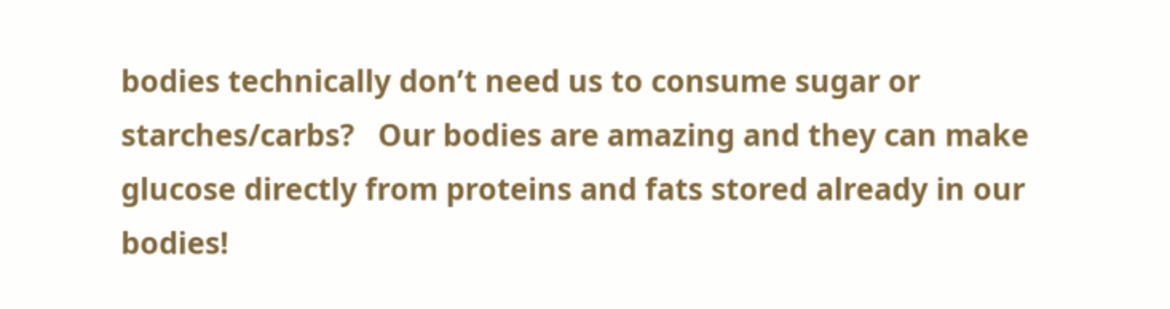bodies technically don’t need us to consume sugar or starches/carbs?   Our bodies are amazing and they can make glucose directly from proteins and fats stored already in our bodies!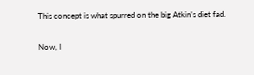This concept is what spurred on the big Atkin’s diet fad.

Now, I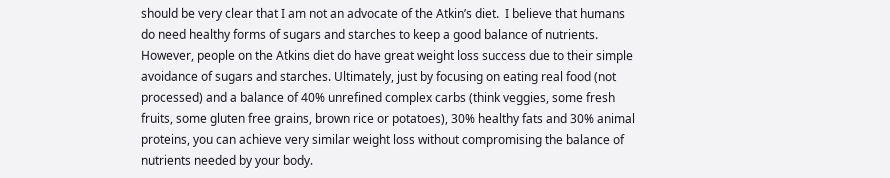should be very clear that I am not an advocate of the Atkin’s diet.  I believe that humans do need healthy forms of sugars and starches to keep a good balance of nutrients.   However, people on the Atkins diet do have great weight loss success due to their simple avoidance of sugars and starches. Ultimately, just by focusing on eating real food (not processed) and a balance of 40% unrefined complex carbs (think veggies, some fresh fruits, some gluten free grains, brown rice or potatoes), 30% healthy fats and 30% animal proteins, you can achieve very similar weight loss without compromising the balance of nutrients needed by your body.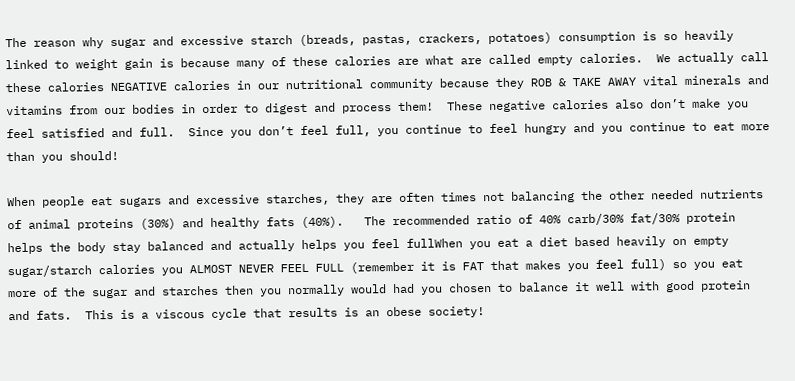The reason why sugar and excessive starch (breads, pastas, crackers, potatoes) consumption is so heavily linked to weight gain is because many of these calories are what are called empty calories.  We actually call these calories NEGATIVE calories in our nutritional community because they ROB & TAKE AWAY vital minerals and vitamins from our bodies in order to digest and process them!  These negative calories also don’t make you feel satisfied and full.  Since you don’t feel full, you continue to feel hungry and you continue to eat more than you should!

When people eat sugars and excessive starches, they are often times not balancing the other needed nutrients of animal proteins (30%) and healthy fats (40%).   The recommended ratio of 40% carb/30% fat/30% protein helps the body stay balanced and actually helps you feel fullWhen you eat a diet based heavily on empty sugar/starch calories you ALMOST NEVER FEEL FULL (remember it is FAT that makes you feel full) so you eat more of the sugar and starches then you normally would had you chosen to balance it well with good protein and fats.  This is a viscous cycle that results is an obese society!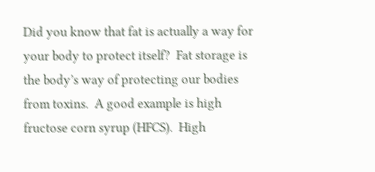Did you know that fat is actually a way for your body to protect itself?  Fat storage is the body’s way of protecting our bodies from toxins.  A good example is high fructose corn syrup (HFCS).  High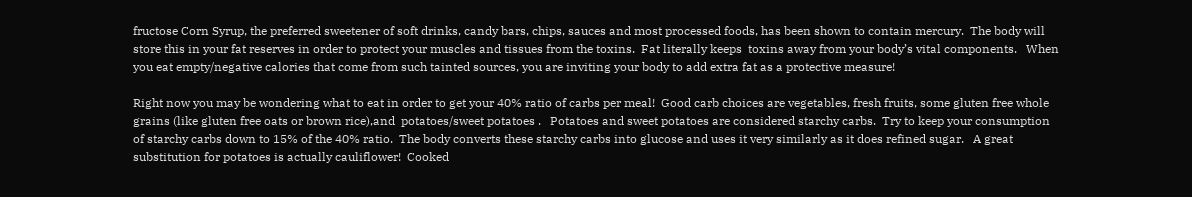fructose Corn Syrup, the preferred sweetener of soft drinks, candy bars, chips, sauces and most processed foods, has been shown to contain mercury.  The body will store this in your fat reserves in order to protect your muscles and tissues from the toxins.  Fat literally keeps  toxins away from your body’s vital components.   When you eat empty/negative calories that come from such tainted sources, you are inviting your body to add extra fat as a protective measure!

Right now you may be wondering what to eat in order to get your 40% ratio of carbs per meal!  Good carb choices are vegetables, fresh fruits, some gluten free whole grains (like gluten free oats or brown rice),and  potatoes/sweet potatoes .   Potatoes and sweet potatoes are considered starchy carbs.  Try to keep your consumption of starchy carbs down to 15% of the 40% ratio.  The body converts these starchy carbs into glucose and uses it very similarly as it does refined sugar.   A great substitution for potatoes is actually cauliflower!  Cooked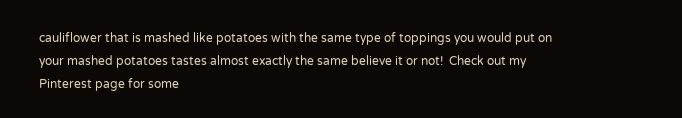cauliflower that is mashed like potatoes with the same type of toppings you would put on your mashed potatoes tastes almost exactly the same believe it or not!  Check out my Pinterest page for some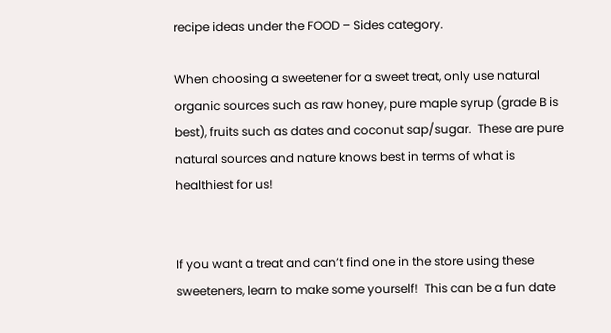recipe ideas under the FOOD – Sides category.

When choosing a sweetener for a sweet treat, only use natural organic sources such as raw honey, pure maple syrup (grade B is best), fruits such as dates and coconut sap/sugar.  These are pure natural sources and nature knows best in terms of what is healthiest for us!


If you want a treat and can’t find one in the store using these sweeteners, learn to make some yourself!  This can be a fun date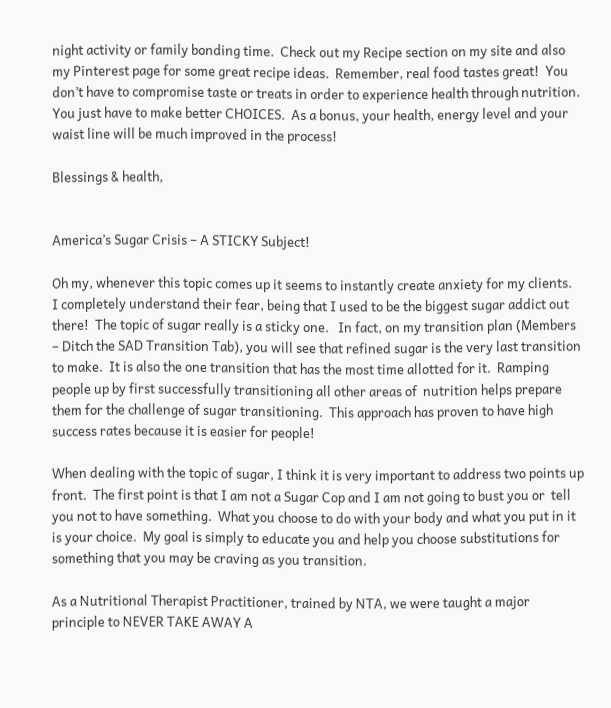night activity or family bonding time.  Check out my Recipe section on my site and also my Pinterest page for some great recipe ideas.  Remember, real food tastes great!  You don’t have to compromise taste or treats in order to experience health through nutrition.  You just have to make better CHOICES.  As a bonus, your health, energy level and your waist line will be much improved in the process!

Blessings & health,


America’s Sugar Crisis – A STICKY Subject!

Oh my, whenever this topic comes up it seems to instantly create anxiety for my clients.   I completely understand their fear, being that I used to be the biggest sugar addict out there!  The topic of sugar really is a sticky one.   In fact, on my transition plan (Members – Ditch the SAD Transition Tab), you will see that refined sugar is the very last transition to make.  It is also the one transition that has the most time allotted for it.  Ramping people up by first successfully transitioning all other areas of  nutrition helps prepare them for the challenge of sugar transitioning.  This approach has proven to have high success rates because it is easier for people!

When dealing with the topic of sugar, I think it is very important to address two points up front.  The first point is that I am not a Sugar Cop and I am not going to bust you or  tell you not to have something.  What you choose to do with your body and what you put in it is your choice.  My goal is simply to educate you and help you choose substitutions for something that you may be craving as you transition.

As a Nutritional Therapist Practitioner, trained by NTA, we were taught a major principle to NEVER TAKE AWAY A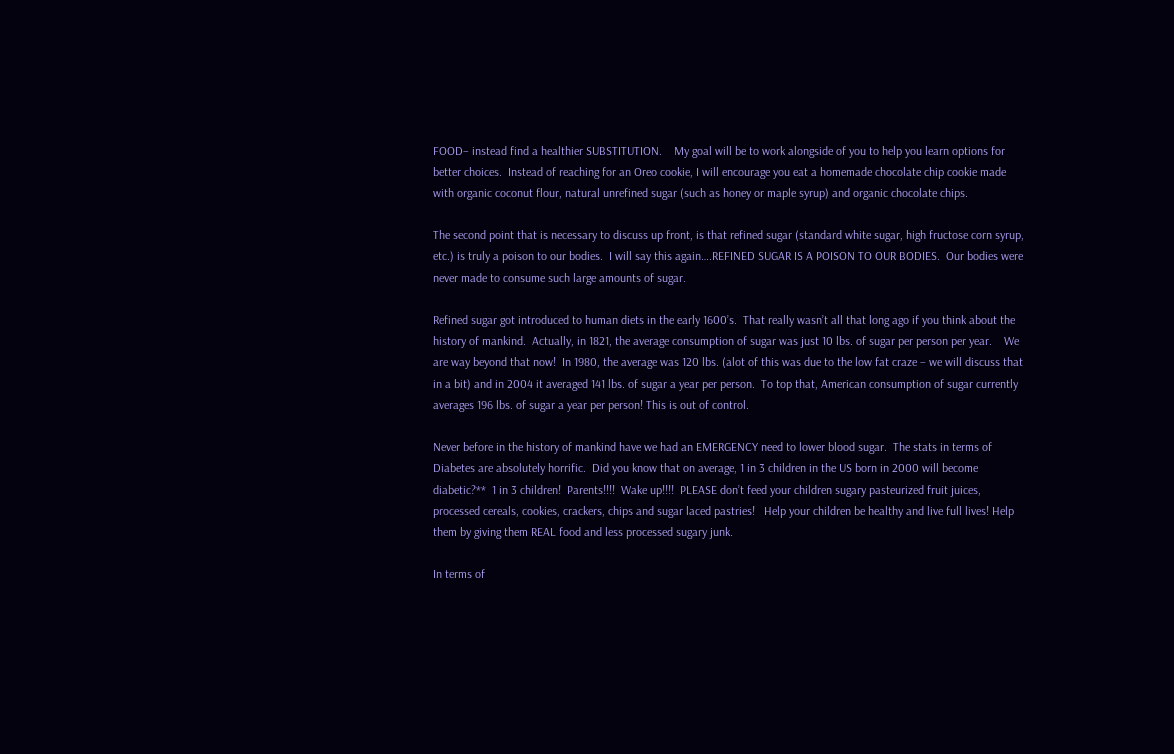FOOD– instead find a healthier SUBSTITUTION.    My goal will be to work alongside of you to help you learn options for better choices.  Instead of reaching for an Oreo cookie, I will encourage you eat a homemade chocolate chip cookie made with organic coconut flour, natural unrefined sugar (such as honey or maple syrup) and organic chocolate chips.

The second point that is necessary to discuss up front, is that refined sugar (standard white sugar, high fructose corn syrup, etc.) is truly a poison to our bodies.  I will say this again….REFINED SUGAR IS A POISON TO OUR BODIES.  Our bodies were never made to consume such large amounts of sugar.

Refined sugar got introduced to human diets in the early 1600’s.  That really wasn’t all that long ago if you think about the history of mankind.  Actually, in 1821, the average consumption of sugar was just 10 lbs. of sugar per person per year.    We are way beyond that now!  In 1980, the average was 120 lbs. (alot of this was due to the low fat craze – we will discuss that in a bit) and in 2004 it averaged 141 lbs. of sugar a year per person.  To top that, American consumption of sugar currently averages 196 lbs. of sugar a year per person! This is out of control.

Never before in the history of mankind have we had an EMERGENCY need to lower blood sugar.  The stats in terms of Diabetes are absolutely horrific.  Did you know that on average, 1 in 3 children in the US born in 2000 will become diabetic?**  1 in 3 children!  Parents!!!!  Wake up!!!!  PLEASE don’t feed your children sugary pasteurized fruit juices, processed cereals, cookies, crackers, chips and sugar laced pastries!   Help your children be healthy and live full lives! Help them by giving them REAL food and less processed sugary junk.

In terms of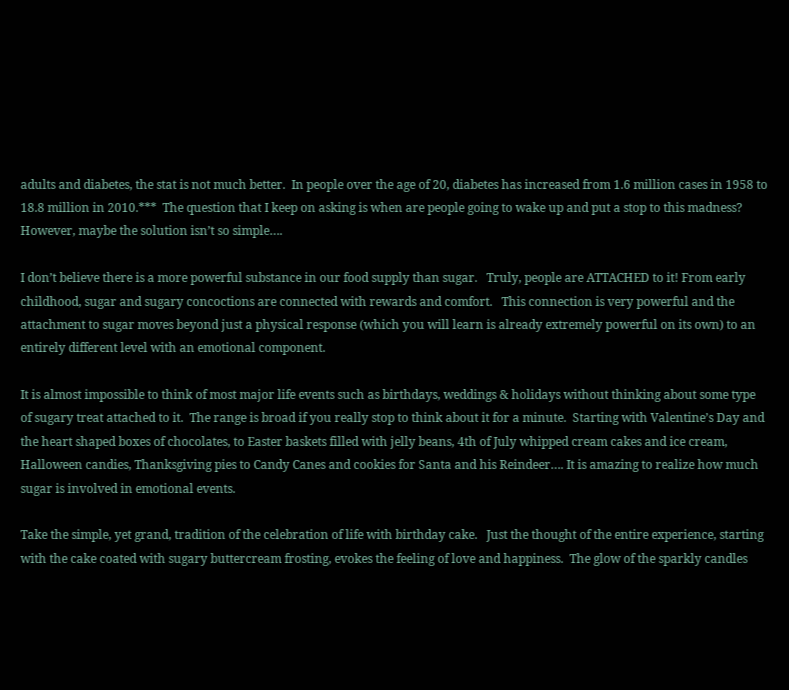adults and diabetes, the stat is not much better.  In people over the age of 20, diabetes has increased from 1.6 million cases in 1958 to 18.8 million in 2010.***  The question that I keep on asking is when are people going to wake up and put a stop to this madness?  However, maybe the solution isn’t so simple….

I don’t believe there is a more powerful substance in our food supply than sugar.   Truly, people are ATTACHED to it! From early childhood, sugar and sugary concoctions are connected with rewards and comfort.   This connection is very powerful and the attachment to sugar moves beyond just a physical response (which you will learn is already extremely powerful on its own) to an entirely different level with an emotional component.

It is almost impossible to think of most major life events such as birthdays, weddings & holidays without thinking about some type of sugary treat attached to it.  The range is broad if you really stop to think about it for a minute.  Starting with Valentine’s Day and the heart shaped boxes of chocolates, to Easter baskets filled with jelly beans, 4th of July whipped cream cakes and ice cream, Halloween candies, Thanksgiving pies to Candy Canes and cookies for Santa and his Reindeer…. It is amazing to realize how much sugar is involved in emotional events.

Take the simple, yet grand, tradition of the celebration of life with birthday cake.   Just the thought of the entire experience, starting with the cake coated with sugary buttercream frosting, evokes the feeling of love and happiness.  The glow of the sparkly candles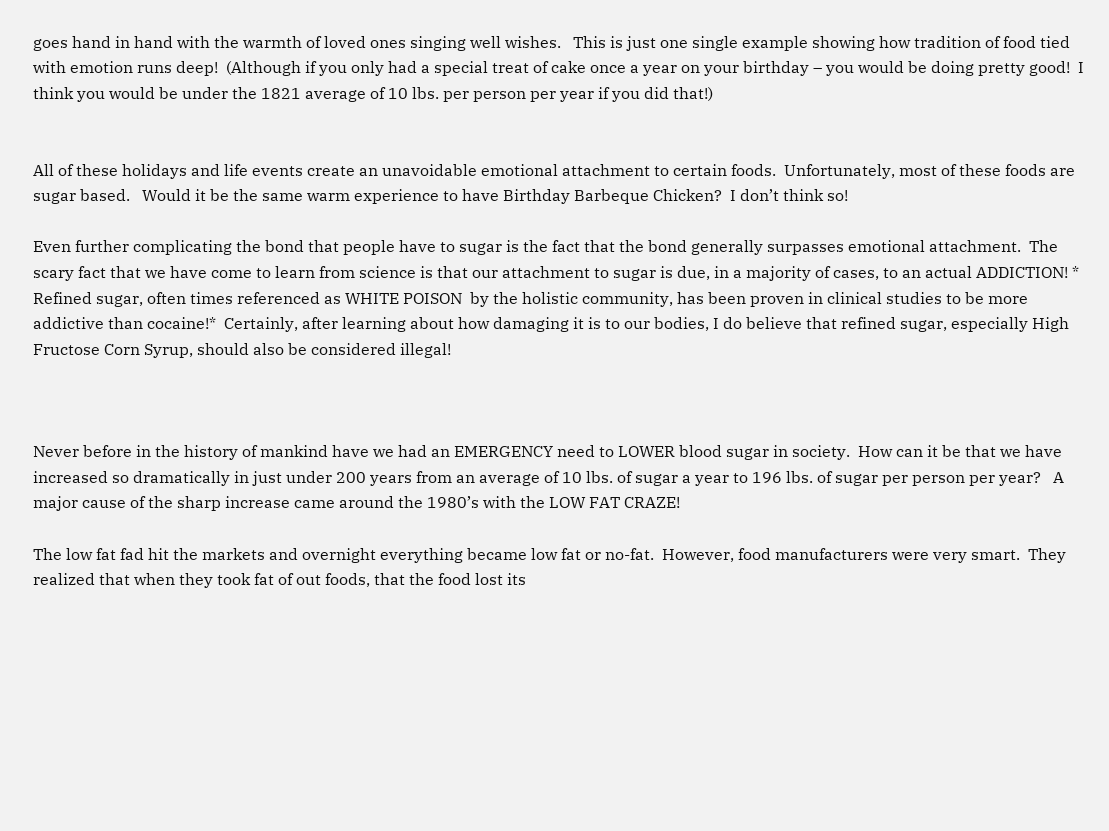goes hand in hand with the warmth of loved ones singing well wishes.   This is just one single example showing how tradition of food tied with emotion runs deep!  (Although if you only had a special treat of cake once a year on your birthday – you would be doing pretty good!  I think you would be under the 1821 average of 10 lbs. per person per year if you did that!)


All of these holidays and life events create an unavoidable emotional attachment to certain foods.  Unfortunately, most of these foods are sugar based.   Would it be the same warm experience to have Birthday Barbeque Chicken?  I don’t think so!

Even further complicating the bond that people have to sugar is the fact that the bond generally surpasses emotional attachment.  The scary fact that we have come to learn from science is that our attachment to sugar is due, in a majority of cases, to an actual ADDICTION! * Refined sugar, often times referenced as WHITE POISON  by the holistic community, has been proven in clinical studies to be more addictive than cocaine!*  Certainly, after learning about how damaging it is to our bodies, I do believe that refined sugar, especially High Fructose Corn Syrup, should also be considered illegal!



Never before in the history of mankind have we had an EMERGENCY need to LOWER blood sugar in society.  How can it be that we have increased so dramatically in just under 200 years from an average of 10 lbs. of sugar a year to 196 lbs. of sugar per person per year?   A major cause of the sharp increase came around the 1980’s with the LOW FAT CRAZE!

The low fat fad hit the markets and overnight everything became low fat or no-fat.  However, food manufacturers were very smart.  They realized that when they took fat of out foods, that the food lost its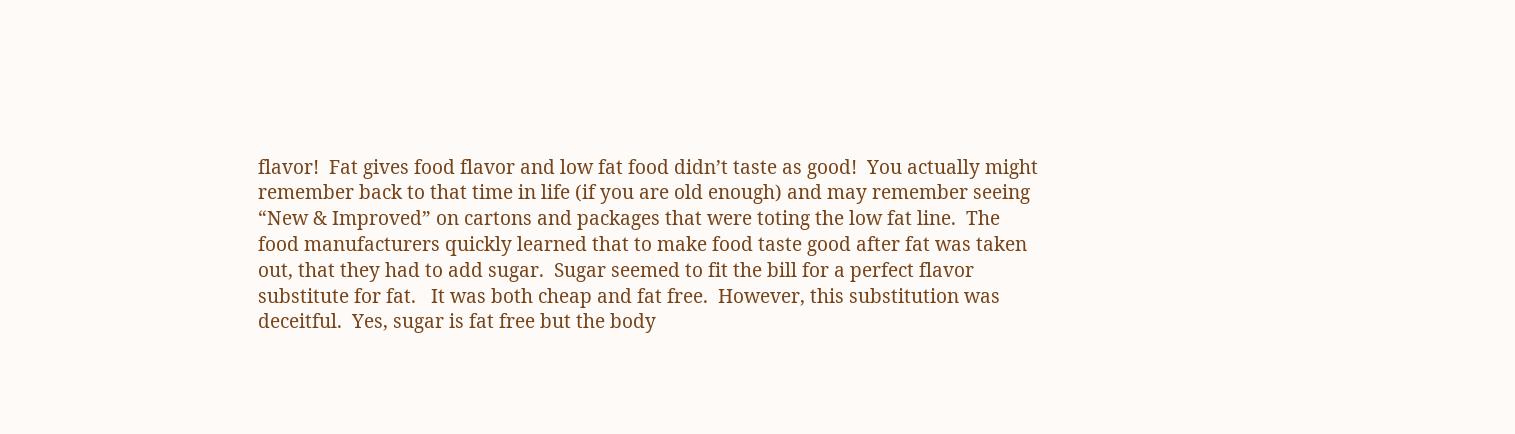flavor!  Fat gives food flavor and low fat food didn’t taste as good!  You actually might remember back to that time in life (if you are old enough) and may remember seeing “New & Improved” on cartons and packages that were toting the low fat line.  The food manufacturers quickly learned that to make food taste good after fat was taken out, that they had to add sugar.  Sugar seemed to fit the bill for a perfect flavor substitute for fat.   It was both cheap and fat free.  However, this substitution was deceitful.  Yes, sugar is fat free but the body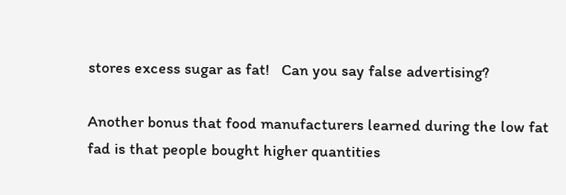stores excess sugar as fat!   Can you say false advertising?

Another bonus that food manufacturers learned during the low fat fad is that people bought higher quantities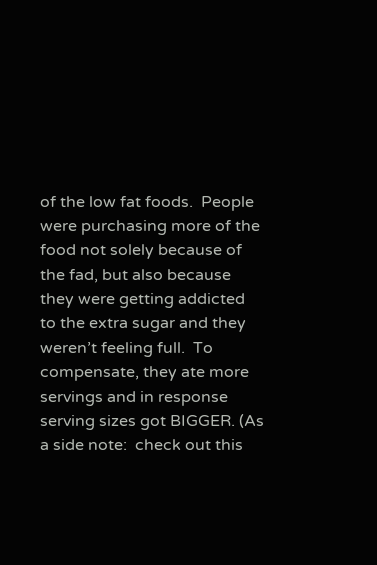of the low fat foods.  People were purchasing more of the food not solely because of the fad, but also because they were getting addicted to the extra sugar and they weren’t feeling full.  To compensate, they ate more servings and in response serving sizes got BIGGER. (As a side note:  check out this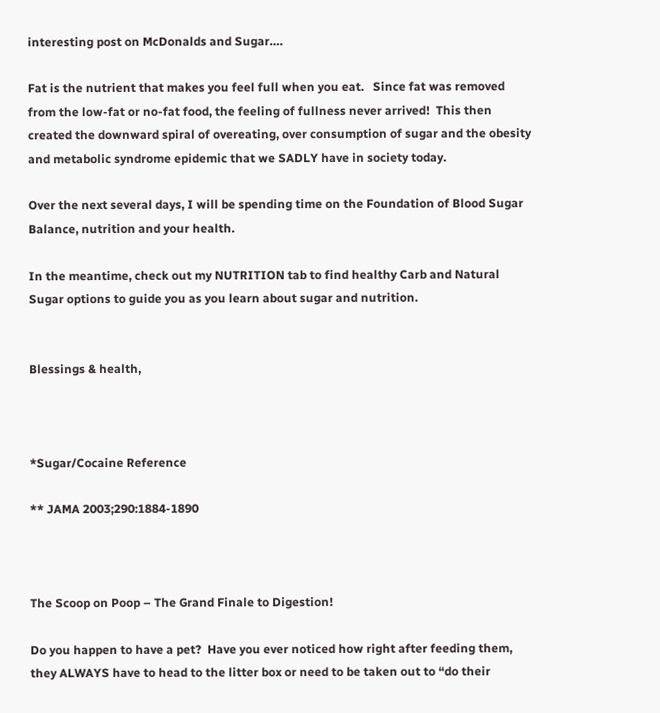interesting post on McDonalds and Sugar….

Fat is the nutrient that makes you feel full when you eat.   Since fat was removed from the low-fat or no-fat food, the feeling of fullness never arrived!  This then created the downward spiral of overeating, over consumption of sugar and the obesity and metabolic syndrome epidemic that we SADLY have in society today.

Over the next several days, I will be spending time on the Foundation of Blood Sugar Balance, nutrition and your health.

In the meantime, check out my NUTRITION tab to find healthy Carb and Natural Sugar options to guide you as you learn about sugar and nutrition.


Blessings & health,



*Sugar/Cocaine Reference

** JAMA 2003;290:1884-1890



The Scoop on Poop – The Grand Finale to Digestion!

Do you happen to have a pet?  Have you ever noticed how right after feeding them, they ALWAYS have to head to the litter box or need to be taken out to “do their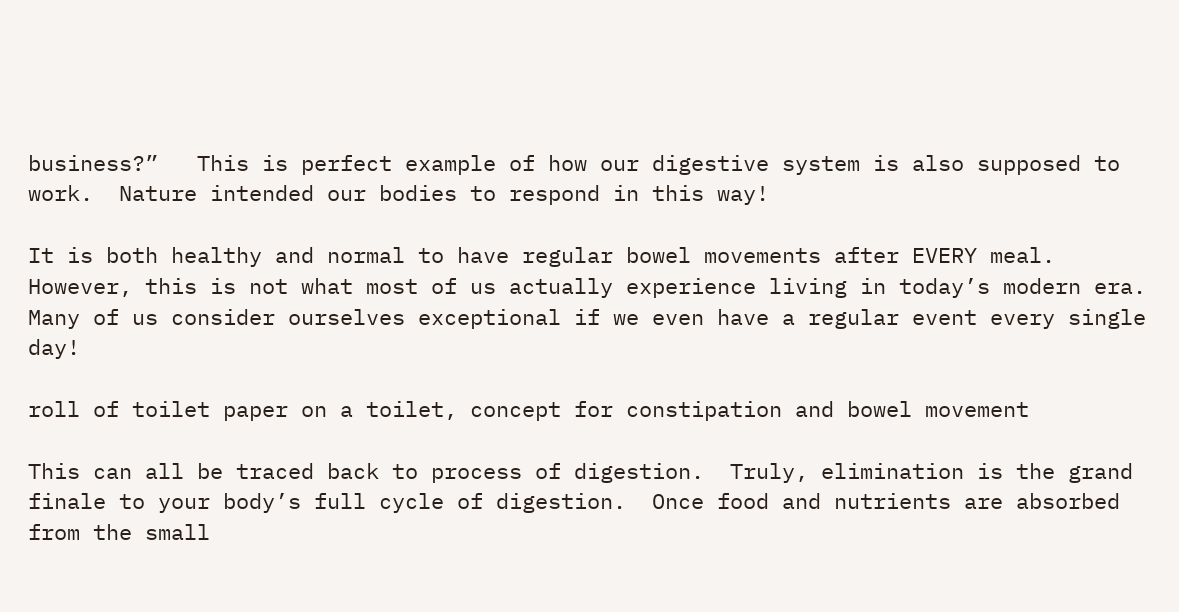business?”   This is perfect example of how our digestive system is also supposed to work.  Nature intended our bodies to respond in this way!

It is both healthy and normal to have regular bowel movements after EVERY meal.  However, this is not what most of us actually experience living in today’s modern era.  Many of us consider ourselves exceptional if we even have a regular event every single day!

roll of toilet paper on a toilet, concept for constipation and bowel movement

This can all be traced back to process of digestion.  Truly, elimination is the grand finale to your body’s full cycle of digestion.  Once food and nutrients are absorbed from the small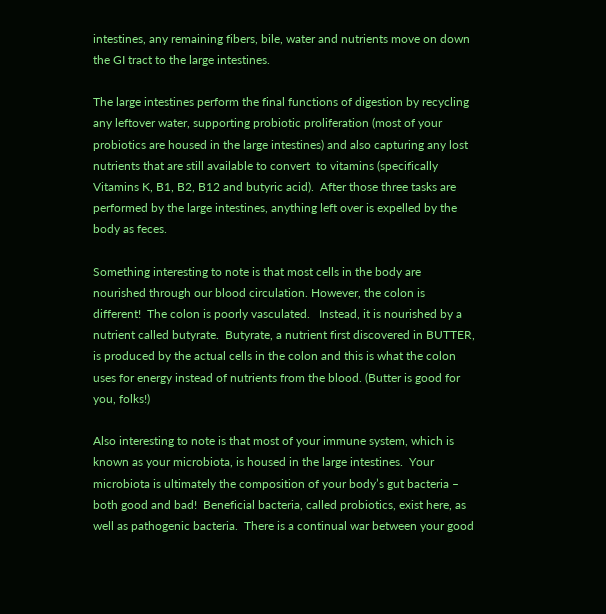intestines, any remaining fibers, bile, water and nutrients move on down the GI tract to the large intestines.

The large intestines perform the final functions of digestion by recycling any leftover water, supporting probiotic proliferation (most of your probiotics are housed in the large intestines) and also capturing any lost nutrients that are still available to convert  to vitamins (specifically Vitamins K, B1, B2, B12 and butyric acid).  After those three tasks are performed by the large intestines, anything left over is expelled by the body as feces.

Something interesting to note is that most cells in the body are nourished through our blood circulation. However, the colon is different!  The colon is poorly vasculated.   Instead, it is nourished by a nutrient called butyrate.  Butyrate, a nutrient first discovered in BUTTER, is produced by the actual cells in the colon and this is what the colon uses for energy instead of nutrients from the blood. (Butter is good for you, folks!)

Also interesting to note is that most of your immune system, which is known as your microbiota, is housed in the large intestines.  Your microbiota is ultimately the composition of your body’s gut bacteria – both good and bad!  Beneficial bacteria, called probiotics, exist here, as well as pathogenic bacteria.  There is a continual war between your good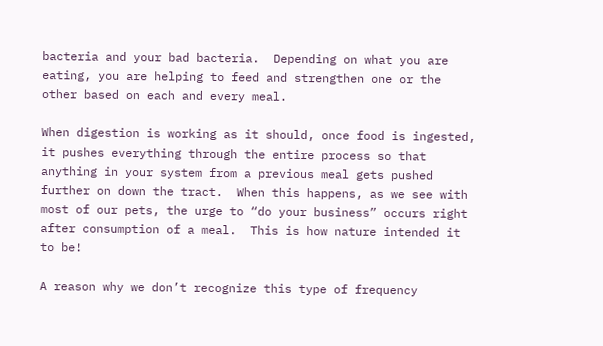bacteria and your bad bacteria.  Depending on what you are eating, you are helping to feed and strengthen one or the other based on each and every meal.

When digestion is working as it should, once food is ingested, it pushes everything through the entire process so that anything in your system from a previous meal gets pushed further on down the tract.  When this happens, as we see with most of our pets, the urge to “do your business” occurs right after consumption of a meal.  This is how nature intended it to be!

A reason why we don’t recognize this type of frequency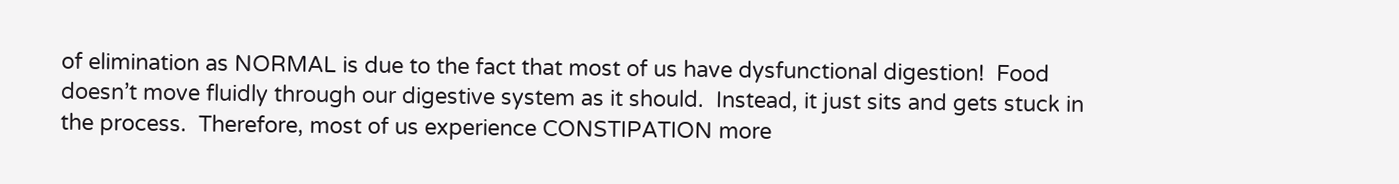of elimination as NORMAL is due to the fact that most of us have dysfunctional digestion!  Food doesn’t move fluidly through our digestive system as it should.  Instead, it just sits and gets stuck in the process.  Therefore, most of us experience CONSTIPATION more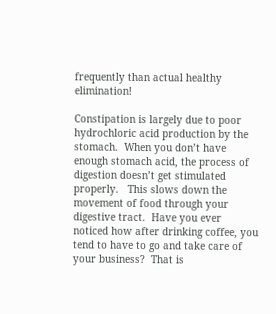frequently than actual healthy elimination!

Constipation is largely due to poor hydrochloric acid production by the stomach.  When you don’t have enough stomach acid, the process of digestion doesn’t get stimulated properly.   This slows down the movement of food through your digestive tract.  Have you ever noticed how after drinking coffee, you tend to have to go and take care of your business?  That is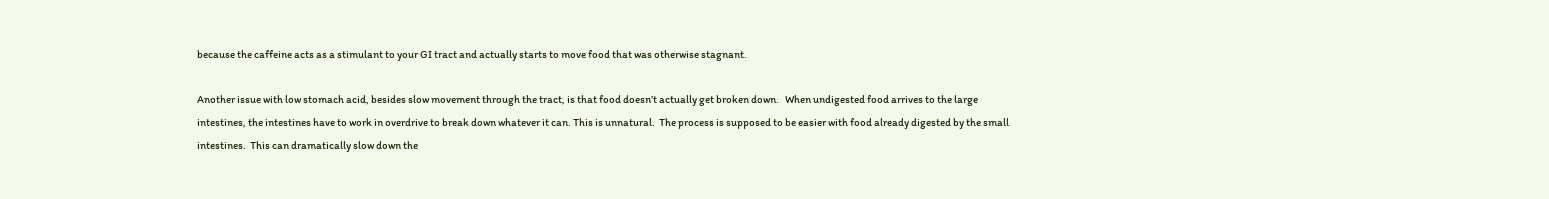because the caffeine acts as a stimulant to your GI tract and actually starts to move food that was otherwise stagnant.

Another issue with low stomach acid, besides slow movement through the tract, is that food doesn’t actually get broken down.   When undigested food arrives to the large intestines, the intestines have to work in overdrive to break down whatever it can. This is unnatural.  The process is supposed to be easier with food already digested by the small intestines.  This can dramatically slow down the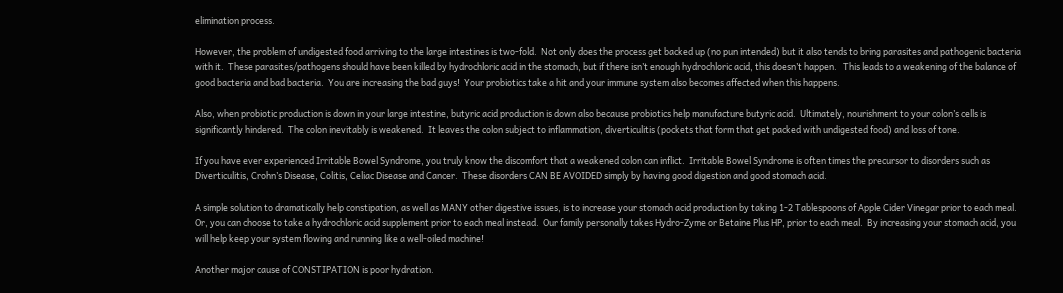elimination process.

However, the problem of undigested food arriving to the large intestines is two-fold.  Not only does the process get backed up (no pun intended) but it also tends to bring parasites and pathogenic bacteria with it.  These parasites/pathogens should have been killed by hydrochloric acid in the stomach, but if there isn’t enough hydrochloric acid, this doesn’t happen.   This leads to a weakening of the balance of good bacteria and bad bacteria.  You are increasing the bad guys!  Your probiotics take a hit and your immune system also becomes affected when this happens.

Also, when probiotic production is down in your large intestine, butyric acid production is down also because probiotics help manufacture butyric acid.  Ultimately, nourishment to your colon’s cells is significantly hindered.  The colon inevitably is weakened.  It leaves the colon subject to inflammation, diverticulitis (pockets that form that get packed with undigested food) and loss of tone.

If you have ever experienced Irritable Bowel Syndrome, you truly know the discomfort that a weakened colon can inflict.  Irritable Bowel Syndrome is often times the precursor to disorders such as Diverticulitis, Crohn’s Disease, Colitis, Celiac Disease and Cancer.  These disorders CAN BE AVOIDED simply by having good digestion and good stomach acid.

A simple solution to dramatically help constipation, as well as MANY other digestive issues, is to increase your stomach acid production by taking 1-2 Tablespoons of Apple Cider Vinegar prior to each meal.  Or, you can choose to take a hydrochloric acid supplement prior to each meal instead.  Our family personally takes Hydro-Zyme or Betaine Plus HP, prior to each meal.  By increasing your stomach acid, you will help keep your system flowing and running like a well-oiled machine!

Another major cause of CONSTIPATION is poor hydration.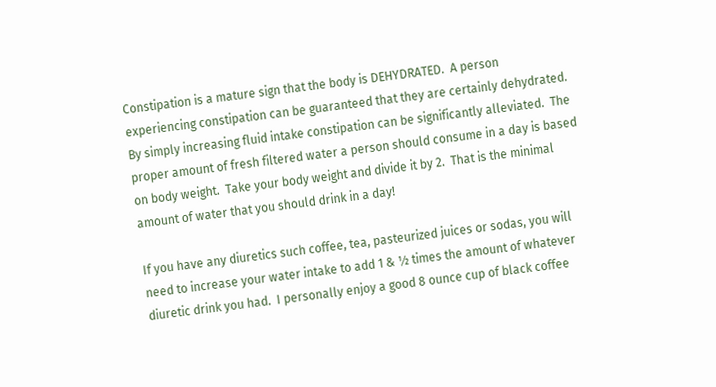Constipation is a mature sign that the body is DEHYDRATED.  A person experiencing constipation can be guaranteed that they are certainly dehydrated.  By simply increasing fluid intake constipation can be significantly alleviated.  The proper amount of fresh filtered water a person should consume in a day is based on body weight.  Take your body weight and divide it by 2.  That is the minimal amount of water that you should drink in a day!

If you have any diuretics such coffee, tea, pasteurized juices or sodas, you will need to increase your water intake to add 1 & ½ times the amount of whatever diuretic drink you had.  I personally enjoy a good 8 ounce cup of black coffee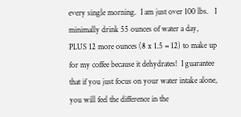every single morning.  I am just over 100 lbs.   I minimally drink 55 ounces of water a day, PLUS 12 more ounces (8 x 1.5 = 12) to make up for my coffee because it dehydrates!  I guarantee that if you just focus on your water intake alone, you will feel the difference in the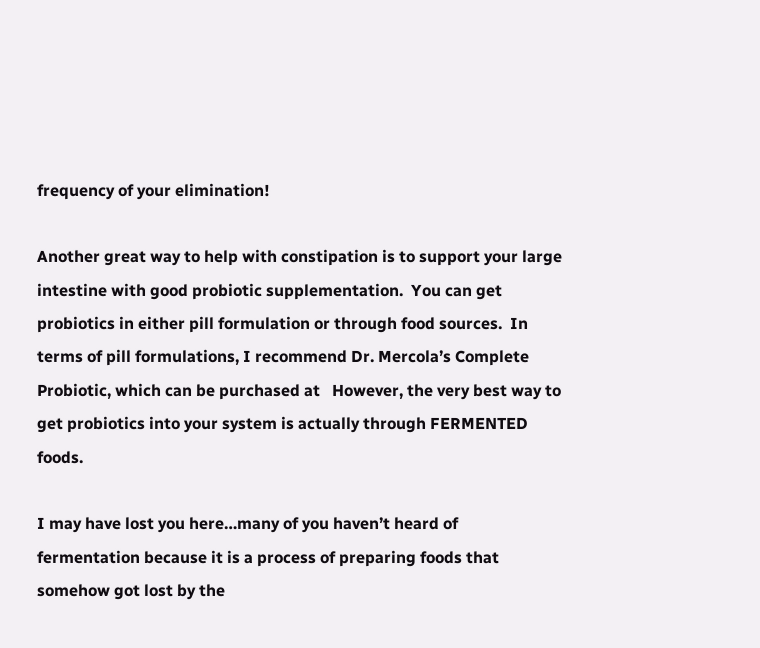frequency of your elimination!

Another great way to help with constipation is to support your large intestine with good probiotic supplementation.  You can get probiotics in either pill formulation or through food sources.  In terms of pill formulations, I recommend Dr. Mercola’s Complete Probiotic, which can be purchased at   However, the very best way to get probiotics into your system is actually through FERMENTED foods.

I may have lost you here…many of you haven’t heard of fermentation because it is a process of preparing foods that somehow got lost by the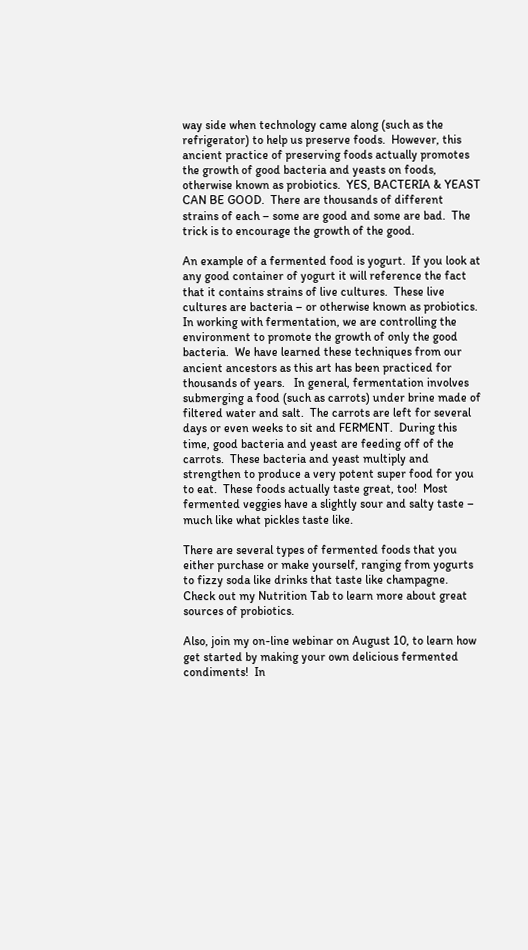way side when technology came along (such as the refrigerator) to help us preserve foods.  However, this ancient practice of preserving foods actually promotes the growth of good bacteria and yeasts on foods, otherwise known as probiotics.  YES, BACTERIA & YEAST CAN BE GOOD.  There are thousands of different strains of each – some are good and some are bad.  The trick is to encourage the growth of the good.

An example of a fermented food is yogurt.  If you look at any good container of yogurt it will reference the fact that it contains strains of live cultures.  These live cultures are bacteria – or otherwise known as probiotics.  In working with fermentation, we are controlling the environment to promote the growth of only the good bacteria.  We have learned these techniques from our ancient ancestors as this art has been practiced for thousands of years.   In general, fermentation involves submerging a food (such as carrots) under brine made of filtered water and salt.  The carrots are left for several days or even weeks to sit and FERMENT.  During this time, good bacteria and yeast are feeding off of the carrots.  These bacteria and yeast multiply and strengthen to produce a very potent super food for you to eat.  These foods actually taste great, too!  Most fermented veggies have a slightly sour and salty taste – much like what pickles taste like.

There are several types of fermented foods that you either purchase or make yourself, ranging from yogurts to fizzy soda like drinks that taste like champagne.  Check out my Nutrition Tab to learn more about great sources of probiotics.

Also, join my on-line webinar on August 10, to learn how get started by making your own delicious fermented condiments!  In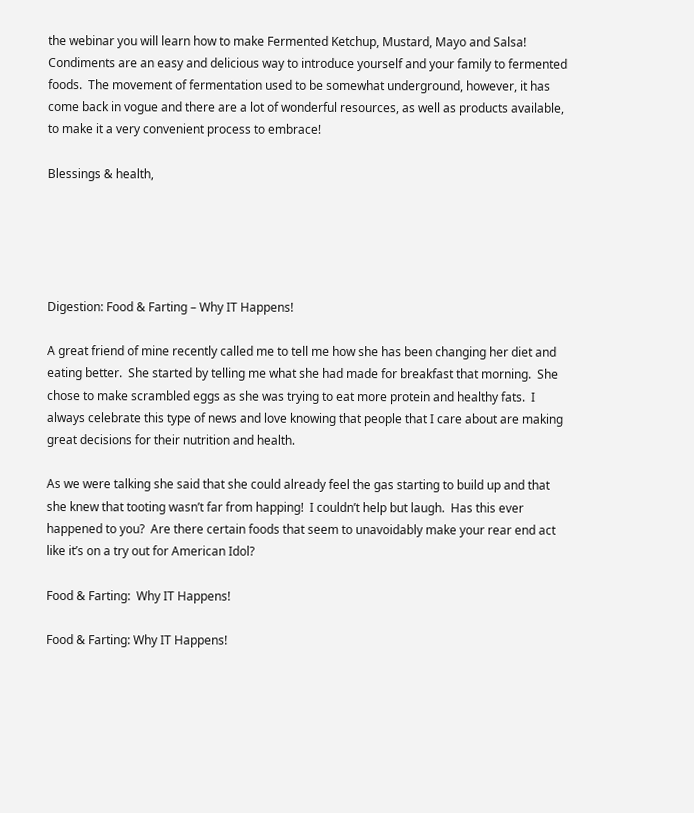the webinar you will learn how to make Fermented Ketchup, Mustard, Mayo and Salsa!  Condiments are an easy and delicious way to introduce yourself and your family to fermented foods.  The movement of fermentation used to be somewhat underground, however, it has come back in vogue and there are a lot of wonderful resources, as well as products available, to make it a very convenient process to embrace!

Blessings & health,





Digestion: Food & Farting – Why IT Happens!

A great friend of mine recently called me to tell me how she has been changing her diet and eating better.  She started by telling me what she had made for breakfast that morning.  She chose to make scrambled eggs as she was trying to eat more protein and healthy fats.  I always celebrate this type of news and love knowing that people that I care about are making great decisions for their nutrition and health.

As we were talking she said that she could already feel the gas starting to build up and that she knew that tooting wasn’t far from happing!  I couldn’t help but laugh.  Has this ever happened to you?  Are there certain foods that seem to unavoidably make your rear end act like it’s on a try out for American Idol?

Food & Farting:  Why IT Happens!

Food & Farting: Why IT Happens!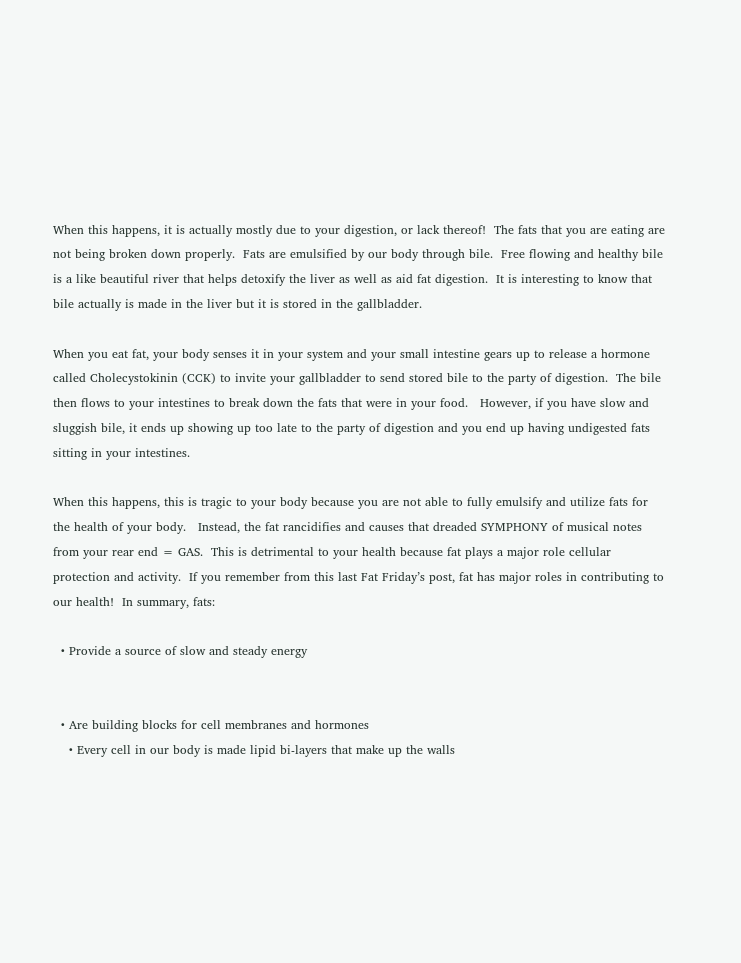When this happens, it is actually mostly due to your digestion, or lack thereof!  The fats that you are eating are not being broken down properly.  Fats are emulsified by our body through bile.  Free flowing and healthy bile is a like beautiful river that helps detoxify the liver as well as aid fat digestion.  It is interesting to know that bile actually is made in the liver but it is stored in the gallbladder.

When you eat fat, your body senses it in your system and your small intestine gears up to release a hormone called Cholecystokinin (CCK) to invite your gallbladder to send stored bile to the party of digestion.  The bile then flows to your intestines to break down the fats that were in your food.   However, if you have slow and sluggish bile, it ends up showing up too late to the party of digestion and you end up having undigested fats sitting in your intestines.

When this happens, this is tragic to your body because you are not able to fully emulsify and utilize fats for the health of your body.   Instead, the fat rancidifies and causes that dreaded SYMPHONY of musical notes from your rear end = GAS.  This is detrimental to your health because fat plays a major role cellular protection and activity.  If you remember from this last Fat Friday’s post, fat has major roles in contributing to our health!  In summary, fats:

  • Provide a source of slow and steady energy


  • Are building blocks for cell membranes and hormones
    • Every cell in our body is made lipid bi-layers that make up the walls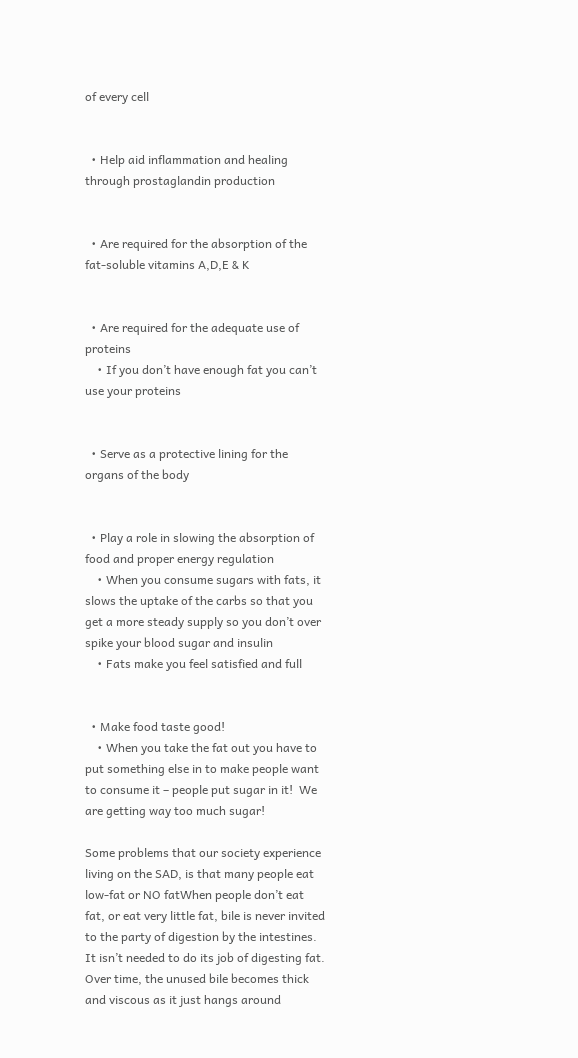of every cell


  • Help aid inflammation and healing through prostaglandin production


  • Are required for the absorption of the fat-soluble vitamins A,D,E & K


  • Are required for the adequate use of proteins
    • If you don’t have enough fat you can’t use your proteins


  • Serve as a protective lining for the organs of the body


  • Play a role in slowing the absorption of food and proper energy regulation
    • When you consume sugars with fats, it slows the uptake of the carbs so that you get a more steady supply so you don’t over spike your blood sugar and insulin
    • Fats make you feel satisfied and full


  • Make food taste good!
    • When you take the fat out you have to put something else in to make people want to consume it – people put sugar in it!  We are getting way too much sugar!

Some problems that our society experience living on the SAD, is that many people eat low-fat or NO fatWhen people don’t eat fat, or eat very little fat, bile is never invited to the party of digestion by the intestines.  It isn’t needed to do its job of digesting fat.   Over time, the unused bile becomes thick and viscous as it just hangs around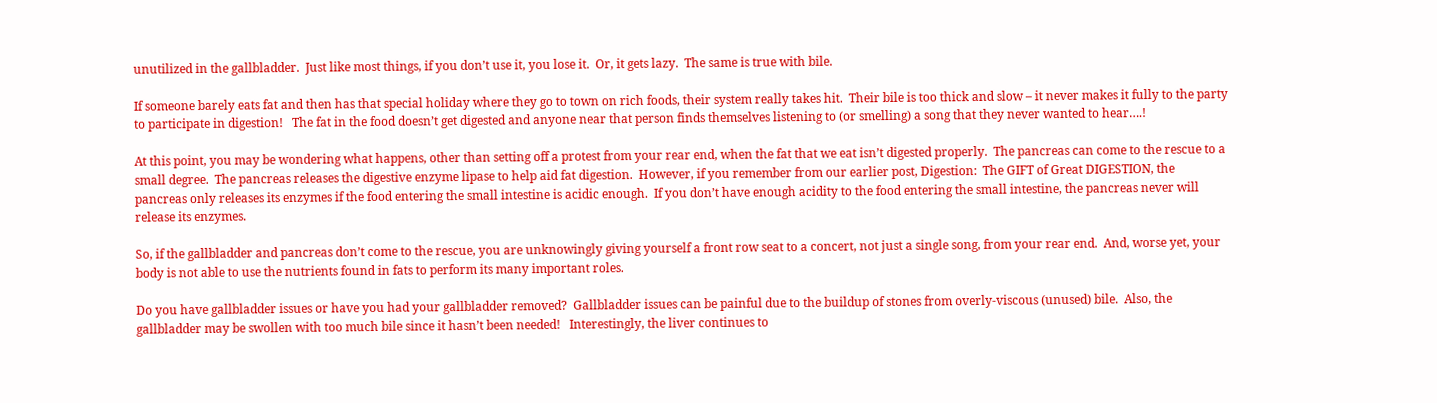unutilized in the gallbladder.  Just like most things, if you don’t use it, you lose it.  Or, it gets lazy.  The same is true with bile.

If someone barely eats fat and then has that special holiday where they go to town on rich foods, their system really takes hit.  Their bile is too thick and slow – it never makes it fully to the party to participate in digestion!   The fat in the food doesn’t get digested and anyone near that person finds themselves listening to (or smelling) a song that they never wanted to hear….!

At this point, you may be wondering what happens, other than setting off a protest from your rear end, when the fat that we eat isn’t digested properly.  The pancreas can come to the rescue to a small degree.  The pancreas releases the digestive enzyme lipase to help aid fat digestion.  However, if you remember from our earlier post, Digestion:  The GIFT of Great DIGESTION, the pancreas only releases its enzymes if the food entering the small intestine is acidic enough.  If you don’t have enough acidity to the food entering the small intestine, the pancreas never will release its enzymes.

So, if the gallbladder and pancreas don’t come to the rescue, you are unknowingly giving yourself a front row seat to a concert, not just a single song, from your rear end.  And, worse yet, your body is not able to use the nutrients found in fats to perform its many important roles.

Do you have gallbladder issues or have you had your gallbladder removed?  Gallbladder issues can be painful due to the buildup of stones from overly-viscous (unused) bile.  Also, the gallbladder may be swollen with too much bile since it hasn’t been needed!   Interestingly, the liver continues to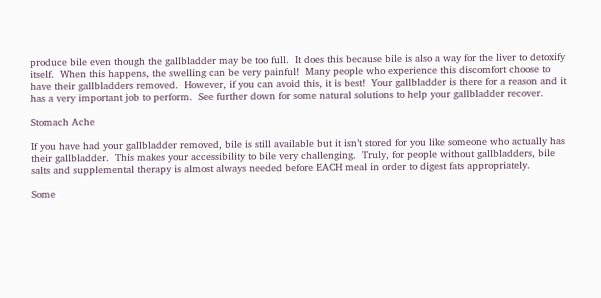produce bile even though the gallbladder may be too full.  It does this because bile is also a way for the liver to detoxify itself.  When this happens, the swelling can be very painful!  Many people who experience this discomfort choose to have their gallbladders removed.  However, if you can avoid this, it is best!  Your gallbladder is there for a reason and it has a very important job to perform.  See further down for some natural solutions to help your gallbladder recover.

Stomach Ache

If you have had your gallbladder removed, bile is still available but it isn’t stored for you like someone who actually has their gallbladder.  This makes your accessibility to bile very challenging.  Truly, for people without gallbladders, bile salts and supplemental therapy is almost always needed before EACH meal in order to digest fats appropriately.

Some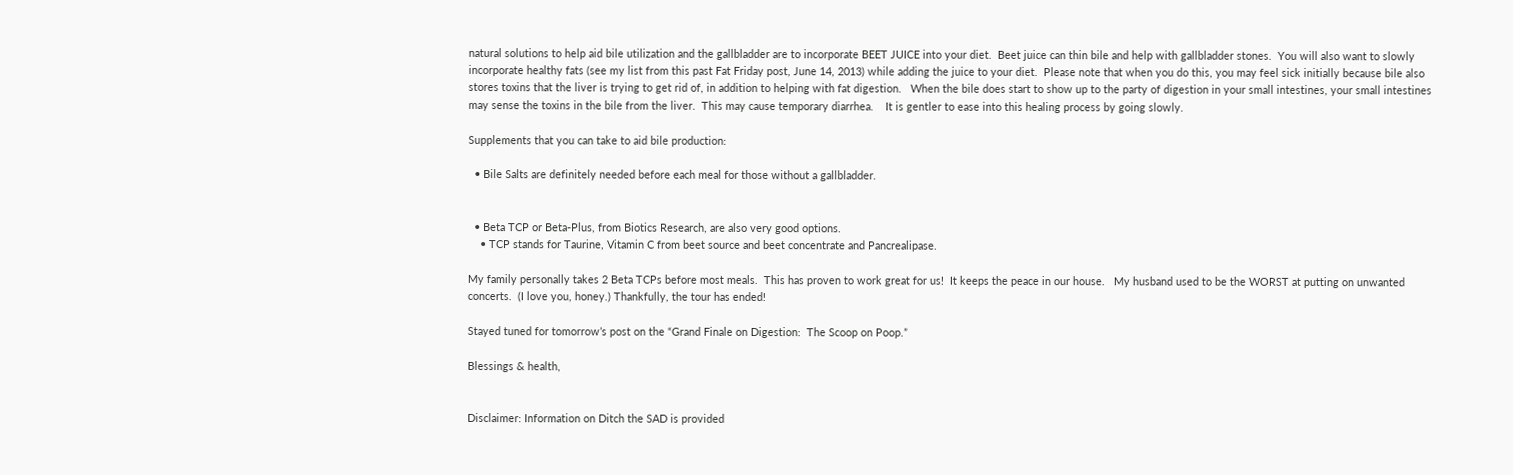natural solutions to help aid bile utilization and the gallbladder are to incorporate BEET JUICE into your diet.  Beet juice can thin bile and help with gallbladder stones.  You will also want to slowly incorporate healthy fats (see my list from this past Fat Friday post, June 14, 2013) while adding the juice to your diet.  Please note that when you do this, you may feel sick initially because bile also stores toxins that the liver is trying to get rid of, in addition to helping with fat digestion.   When the bile does start to show up to the party of digestion in your small intestines, your small intestines may sense the toxins in the bile from the liver.  This may cause temporary diarrhea.    It is gentler to ease into this healing process by going slowly.

Supplements that you can take to aid bile production:

  • Bile Salts are definitely needed before each meal for those without a gallbladder.


  • Beta TCP or Beta-Plus, from Biotics Research, are also very good options.
    • TCP stands for Taurine, Vitamin C from beet source and beet concentrate and Pancrealipase.

My family personally takes 2 Beta TCPs before most meals.  This has proven to work great for us!  It keeps the peace in our house.   My husband used to be the WORST at putting on unwanted concerts.  (I love you, honey.) Thankfully, the tour has ended!

Stayed tuned for tomorrow’s post on the “Grand Finale on Digestion:  The Scoop on Poop.”

Blessings & health,


Disclaimer: Information on Ditch the SAD is provided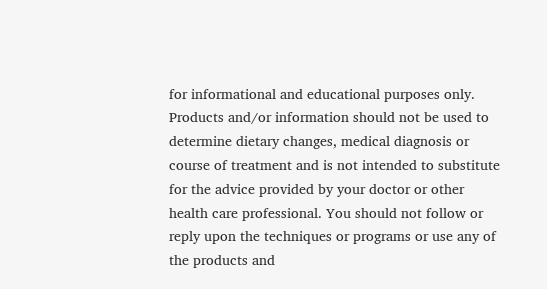for informational and educational purposes only. Products and/or information should not be used to determine dietary changes, medical diagnosis or course of treatment and is not intended to substitute for the advice provided by your doctor or other health care professional. You should not follow or reply upon the techniques or programs or use any of the products and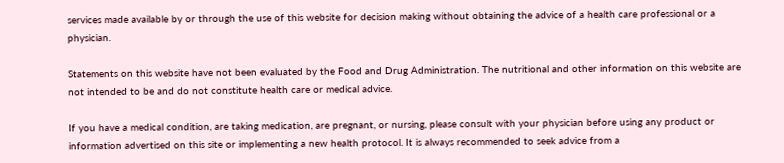services made available by or through the use of this website for decision making without obtaining the advice of a health care professional or a physician.

Statements on this website have not been evaluated by the Food and Drug Administration. The nutritional and other information on this website are not intended to be and do not constitute health care or medical advice.

If you have a medical condition, are taking medication, are pregnant, or nursing, please consult with your physician before using any product or information advertised on this site or implementing a new health protocol. It is always recommended to seek advice from a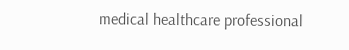medical healthcare professional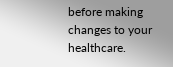before making changes to your healthcare.